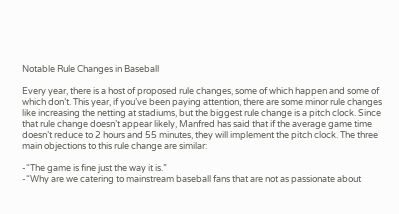Notable Rule Changes in Baseball

Every year, there is a host of proposed rule changes, some of which happen and some of which don’t. This year, if you’ve been paying attention, there are some minor rule changes like increasing the netting at stadiums, but the biggest rule change is a pitch clock. Since that rule change doesn’t appear likely, Manfred has said that if the average game time doesn’t reduce to 2 hours and 55 minutes, they will implement the pitch clock. The three main objections to this rule change are similar:

-“The game is fine just the way it is.”
-“Why are we catering to mainstream baseball fans that are not as passionate about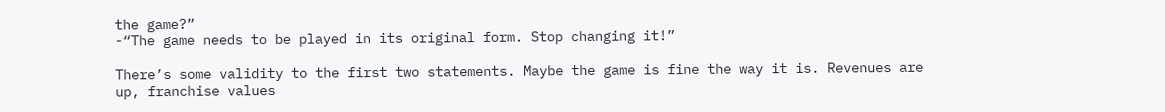the game?”
-“The game needs to be played in its original form. Stop changing it!”

There’s some validity to the first two statements. Maybe the game is fine the way it is. Revenues are up, franchise values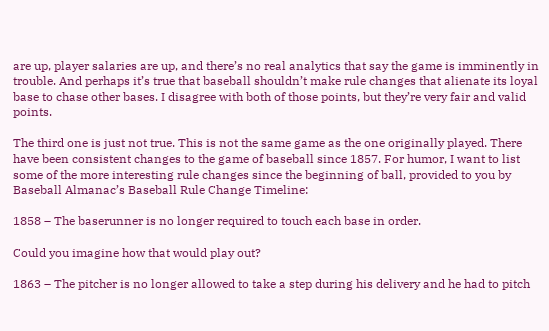are up, player salaries are up, and there’s no real analytics that say the game is imminently in trouble. And perhaps it’s true that baseball shouldn’t make rule changes that alienate its loyal base to chase other bases. I disagree with both of those points, but they’re very fair and valid points.

The third one is just not true. This is not the same game as the one originally played. There have been consistent changes to the game of baseball since 1857. For humor, I want to list some of the more interesting rule changes since the beginning of ball, provided to you by Baseball Almanac’s Baseball Rule Change Timeline:

1858 – The baserunner is no longer required to touch each base in order.

Could you imagine how that would play out?

1863 – The pitcher is no longer allowed to take a step during his delivery and he had to pitch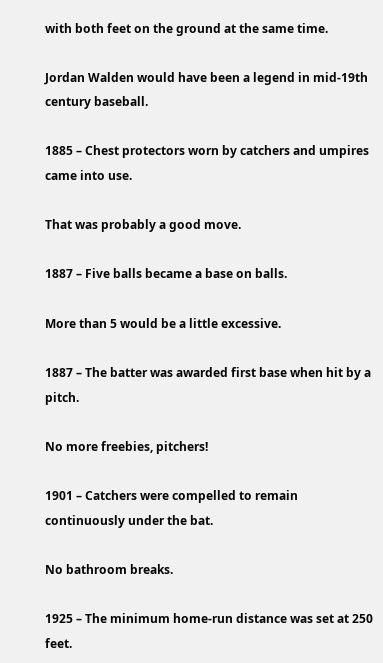with both feet on the ground at the same time.

Jordan Walden would have been a legend in mid-19th century baseball.

1885 – Chest protectors worn by catchers and umpires came into use.

That was probably a good move.

1887 – Five balls became a base on balls.

More than 5 would be a little excessive.

1887 – The batter was awarded first base when hit by a pitch.

No more freebies, pitchers!

1901 – Catchers were compelled to remain continuously under the bat.

No bathroom breaks.

1925 – The minimum home-run distance was set at 250 feet.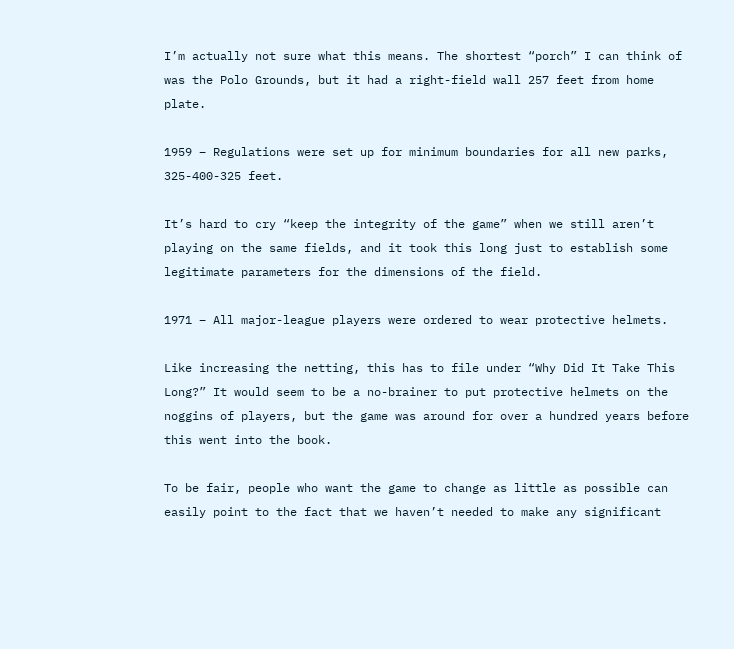I’m actually not sure what this means. The shortest “porch” I can think of was the Polo Grounds, but it had a right-field wall 257 feet from home plate.

1959 – Regulations were set up for minimum boundaries for all new parks, 325-400-325 feet.

It’s hard to cry “keep the integrity of the game” when we still aren’t playing on the same fields, and it took this long just to establish some legitimate parameters for the dimensions of the field.

1971 – All major-league players were ordered to wear protective helmets.

Like increasing the netting, this has to file under “Why Did It Take This Long?” It would seem to be a no-brainer to put protective helmets on the noggins of players, but the game was around for over a hundred years before this went into the book.

To be fair, people who want the game to change as little as possible can easily point to the fact that we haven’t needed to make any significant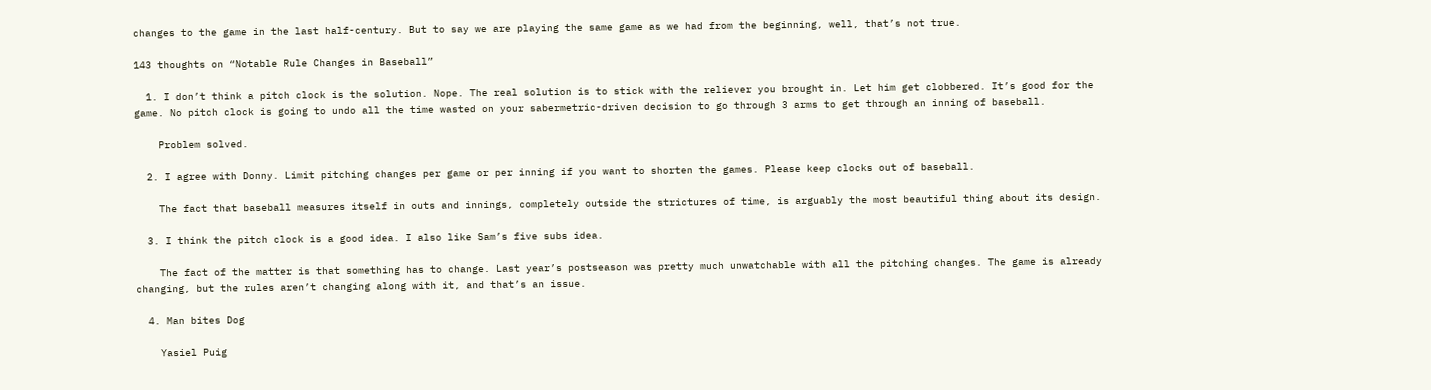changes to the game in the last half-century. But to say we are playing the same game as we had from the beginning, well, that’s not true.

143 thoughts on “Notable Rule Changes in Baseball”

  1. I don’t think a pitch clock is the solution. Nope. The real solution is to stick with the reliever you brought in. Let him get clobbered. It’s good for the game. No pitch clock is going to undo all the time wasted on your sabermetric-driven decision to go through 3 arms to get through an inning of baseball.

    Problem solved.

  2. I agree with Donny. Limit pitching changes per game or per inning if you want to shorten the games. Please keep clocks out of baseball.

    The fact that baseball measures itself in outs and innings, completely outside the strictures of time, is arguably the most beautiful thing about its design.

  3. I think the pitch clock is a good idea. I also like Sam’s five subs idea.

    The fact of the matter is that something has to change. Last year’s postseason was pretty much unwatchable with all the pitching changes. The game is already changing, but the rules aren’t changing along with it, and that’s an issue.

  4. Man bites Dog

    Yasiel Puig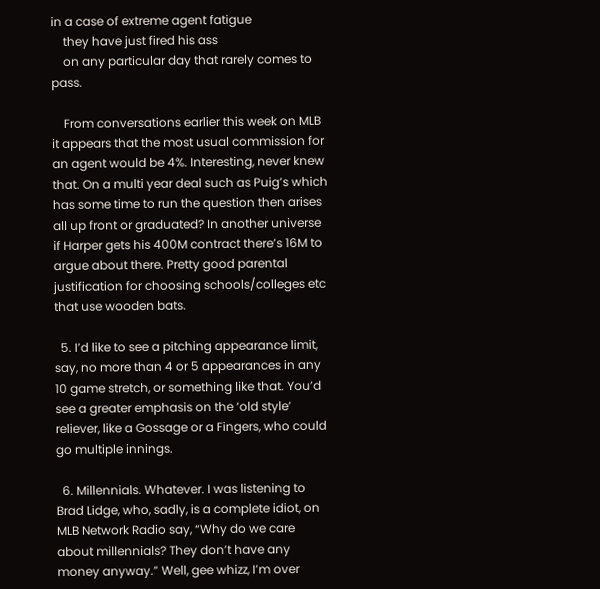in a case of extreme agent fatigue
    they have just fired his ass
    on any particular day that rarely comes to pass.

    From conversations earlier this week on MLB it appears that the most usual commission for an agent would be 4%. Interesting, never knew that. On a multi year deal such as Puig’s which has some time to run the question then arises all up front or graduated? In another universe if Harper gets his 400M contract there’s 16M to argue about there. Pretty good parental justification for choosing schools/colleges etc that use wooden bats.

  5. I’d like to see a pitching appearance limit, say, no more than 4 or 5 appearances in any 10 game stretch, or something like that. You’d see a greater emphasis on the ‘old style’ reliever, like a Gossage or a Fingers, who could go multiple innings.

  6. Millennials. Whatever. I was listening to Brad Lidge, who, sadly, is a complete idiot, on MLB Network Radio say, “Why do we care about millennials? They don’t have any money anyway.” Well, gee whizz, I’m over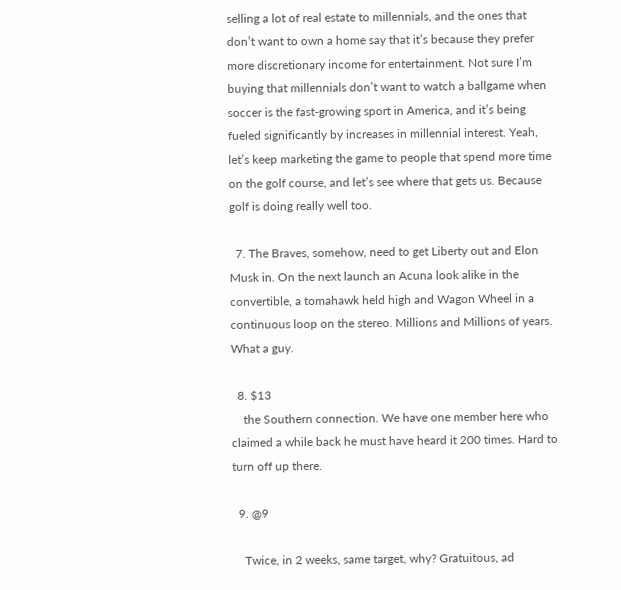selling a lot of real estate to millennials, and the ones that don’t want to own a home say that it’s because they prefer more discretionary income for entertainment. Not sure I’m buying that millennials don’t want to watch a ballgame when soccer is the fast-growing sport in America, and it’s being fueled significantly by increases in millennial interest. Yeah, let’s keep marketing the game to people that spend more time on the golf course, and let’s see where that gets us. Because golf is doing really well too.

  7. The Braves, somehow, need to get Liberty out and Elon Musk in. On the next launch an Acuna look alike in the convertible, a tomahawk held high and Wagon Wheel in a continuous loop on the stereo. Millions and Millions of years. What a guy.

  8. $13
    the Southern connection. We have one member here who claimed a while back he must have heard it 200 times. Hard to turn off up there.

  9. @9

    Twice, in 2 weeks, same target, why? Gratuitous, ad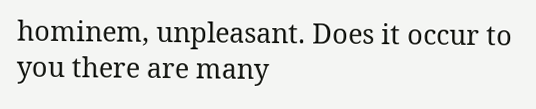hominem, unpleasant. Does it occur to you there are many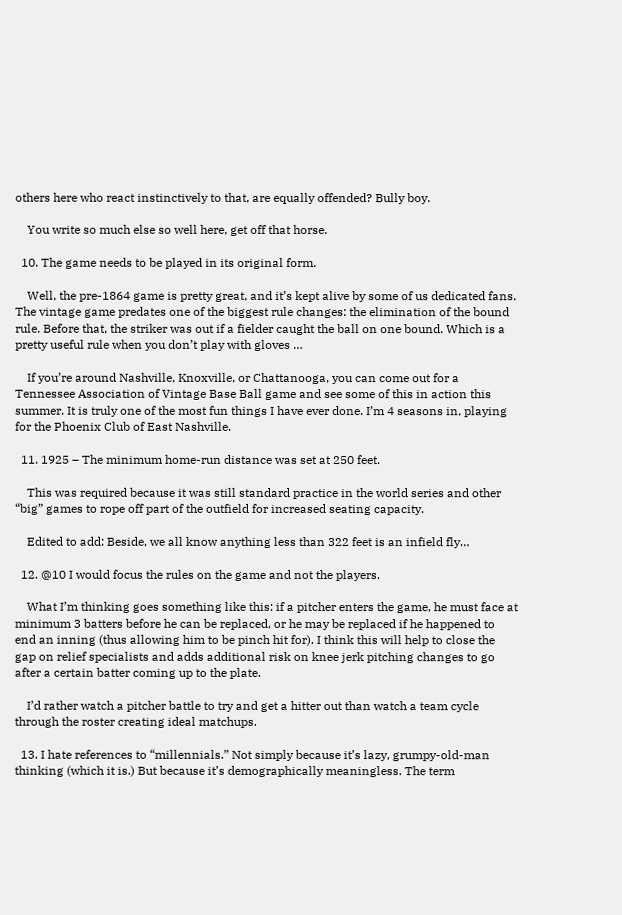others here who react instinctively to that, are equally offended? Bully boy.

    You write so much else so well here, get off that horse.

  10. The game needs to be played in its original form.

    Well, the pre-1864 game is pretty great, and it’s kept alive by some of us dedicated fans. The vintage game predates one of the biggest rule changes: the elimination of the bound rule. Before that, the striker was out if a fielder caught the ball on one bound. Which is a pretty useful rule when you don’t play with gloves …

    If you’re around Nashville, Knoxville, or Chattanooga, you can come out for a Tennessee Association of Vintage Base Ball game and see some of this in action this summer. It is truly one of the most fun things I have ever done. I’m 4 seasons in, playing for the Phoenix Club of East Nashville.

  11. 1925 – The minimum home-run distance was set at 250 feet.

    This was required because it was still standard practice in the world series and other “big” games to rope off part of the outfield for increased seating capacity.

    Edited to add: Beside, we all know anything less than 322 feet is an infield fly…

  12. @10 I would focus the rules on the game and not the players.

    What I’m thinking goes something like this: if a pitcher enters the game, he must face at minimum 3 batters before he can be replaced, or he may be replaced if he happened to end an inning (thus allowing him to be pinch hit for). I think this will help to close the gap on relief specialists and adds additional risk on knee jerk pitching changes to go after a certain batter coming up to the plate.

    I’d rather watch a pitcher battle to try and get a hitter out than watch a team cycle through the roster creating ideal matchups.

  13. I hate references to “millennials.” Not simply because it’s lazy, grumpy-old-man thinking (which it is.) But because it’s demographically meaningless. The term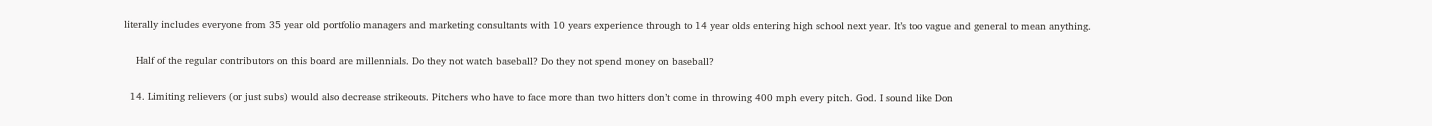literally includes everyone from 35 year old portfolio managers and marketing consultants with 10 years experience through to 14 year olds entering high school next year. It’s too vague and general to mean anything.

    Half of the regular contributors on this board are millennials. Do they not watch baseball? Do they not spend money on baseball?

  14. Limiting relievers (or just subs) would also decrease strikeouts. Pitchers who have to face more than two hitters don’t come in throwing 400 mph every pitch. God. I sound like Don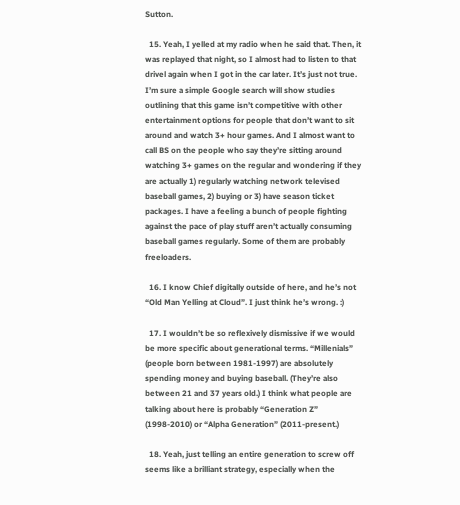Sutton.

  15. Yeah, I yelled at my radio when he said that. Then, it was replayed that night, so I almost had to listen to that drivel again when I got in the car later. It’s just not true. I’m sure a simple Google search will show studies outlining that this game isn’t competitive with other entertainment options for people that don’t want to sit around and watch 3+ hour games. And I almost want to call BS on the people who say they’re sitting around watching 3+ games on the regular and wondering if they are actually 1) regularly watching network televised baseball games, 2) buying or 3) have season ticket packages. I have a feeling a bunch of people fighting against the pace of play stuff aren’t actually consuming baseball games regularly. Some of them are probably freeloaders.

  16. I know Chief digitally outside of here, and he’s not “Old Man Yelling at Cloud”. I just think he’s wrong. :)

  17. I wouldn’t be so reflexively dismissive if we would be more specific about generational terms. “Millenials” (people born between 1981-1997) are absolutely spending money and buying baseball. (They’re also between 21 and 37 years old.) I think what people are talking about here is probably “Generation Z” (1998-2010) or “Alpha Generation” (2011-present.)

  18. Yeah, just telling an entire generation to screw off seems like a brilliant strategy, especially when the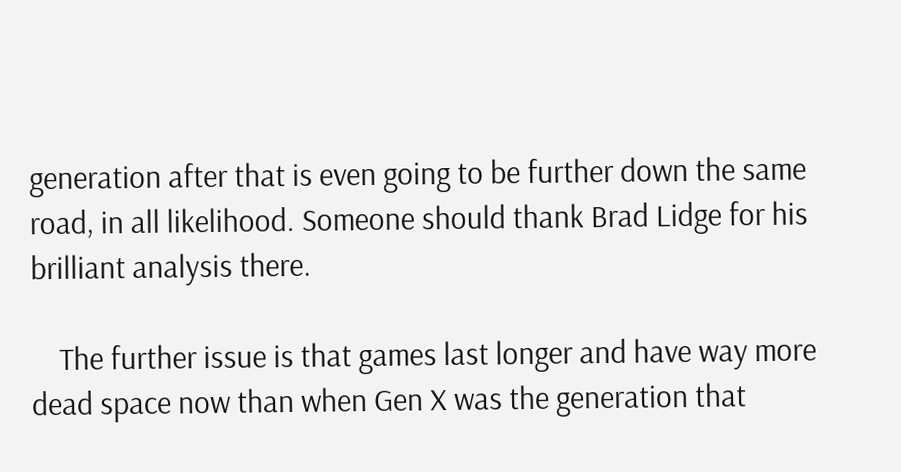generation after that is even going to be further down the same road, in all likelihood. Someone should thank Brad Lidge for his brilliant analysis there.

    The further issue is that games last longer and have way more dead space now than when Gen X was the generation that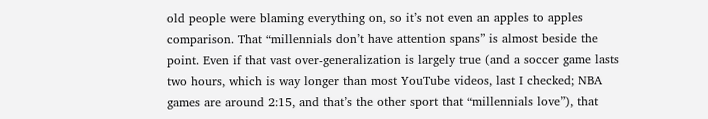old people were blaming everything on, so it’s not even an apples to apples comparison. That “millennials don’t have attention spans” is almost beside the point. Even if that vast over-generalization is largely true (and a soccer game lasts two hours, which is way longer than most YouTube videos, last I checked; NBA games are around 2:15, and that’s the other sport that “millennials love”), that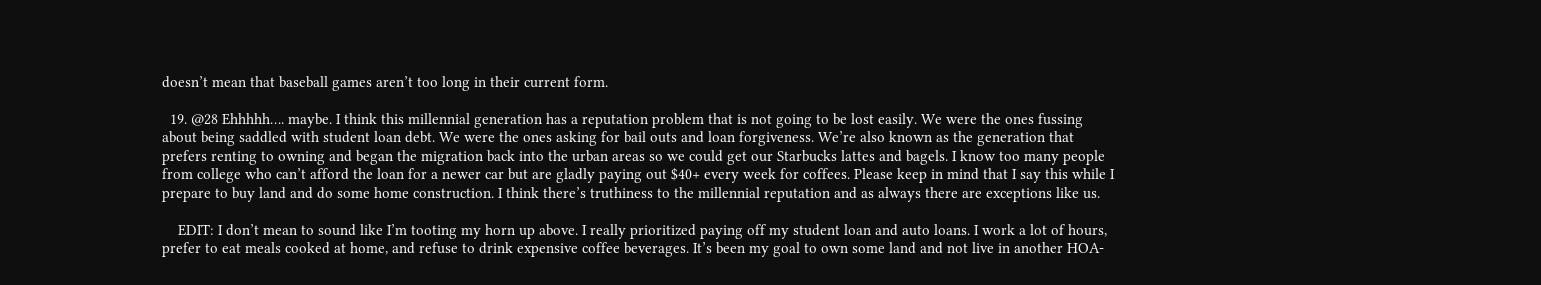doesn’t mean that baseball games aren’t too long in their current form.

  19. @28 Ehhhhh…. maybe. I think this millennial generation has a reputation problem that is not going to be lost easily. We were the ones fussing about being saddled with student loan debt. We were the ones asking for bail outs and loan forgiveness. We’re also known as the generation that prefers renting to owning and began the migration back into the urban areas so we could get our Starbucks lattes and bagels. I know too many people from college who can’t afford the loan for a newer car but are gladly paying out $40+ every week for coffees. Please keep in mind that I say this while I prepare to buy land and do some home construction. I think there’s truthiness to the millennial reputation and as always there are exceptions like us.

    EDIT: I don’t mean to sound like I’m tooting my horn up above. I really prioritized paying off my student loan and auto loans. I work a lot of hours, prefer to eat meals cooked at home, and refuse to drink expensive coffee beverages. It’s been my goal to own some land and not live in another HOA-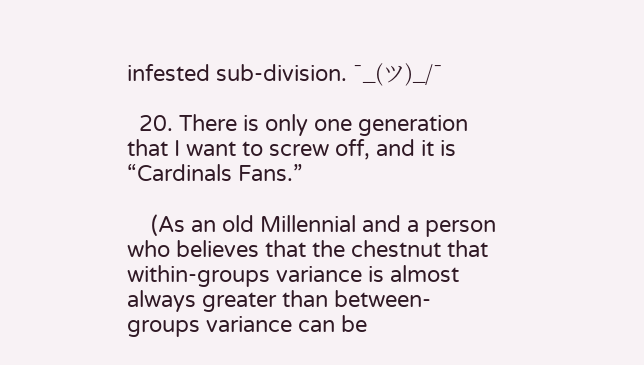infested sub-division. ¯_(ツ)_/¯

  20. There is only one generation that I want to screw off, and it is “Cardinals Fans.”

    (As an old Millennial and a person who believes that the chestnut that within-groups variance is almost always greater than between-groups variance can be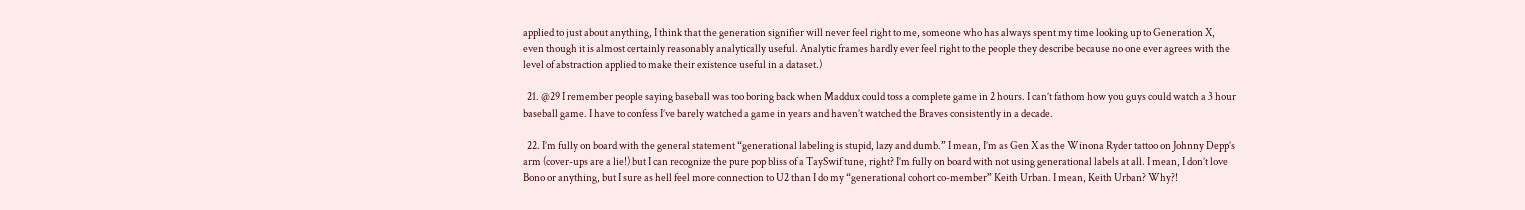applied to just about anything, I think that the generation signifier will never feel right to me, someone who has always spent my time looking up to Generation X, even though it is almost certainly reasonably analytically useful. Analytic frames hardly ever feel right to the people they describe because no one ever agrees with the level of abstraction applied to make their existence useful in a dataset.)

  21. @29 I remember people saying baseball was too boring back when Maddux could toss a complete game in 2 hours. I can’t fathom how you guys could watch a 3 hour baseball game. I have to confess I’ve barely watched a game in years and haven’t watched the Braves consistently in a decade.

  22. I’m fully on board with the general statement “generational labeling is stupid, lazy and dumb.” I mean, I’m as Gen X as the Winona Ryder tattoo on Johnny Depp’s arm (cover-ups are a lie!) but I can recognize the pure pop bliss of a TaySwif tune, right? I’m fully on board with not using generational labels at all. I mean, I don’t love Bono or anything, but I sure as hell feel more connection to U2 than I do my “generational cohort co-member” Keith Urban. I mean, Keith Urban? Why?!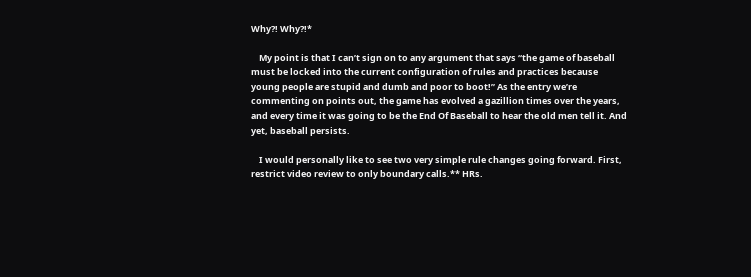Why?! Why?!*

    My point is that I can’t sign on to any argument that says “the game of baseball must be locked into the current configuration of rules and practices because young people are stupid and dumb and poor to boot!” As the entry we’re commenting on points out, the game has evolved a gazillion times over the years, and every time it was going to be the End Of Baseball to hear the old men tell it. And yet, baseball persists.

    I would personally like to see two very simple rule changes going forward. First, restrict video review to only boundary calls.** HRs.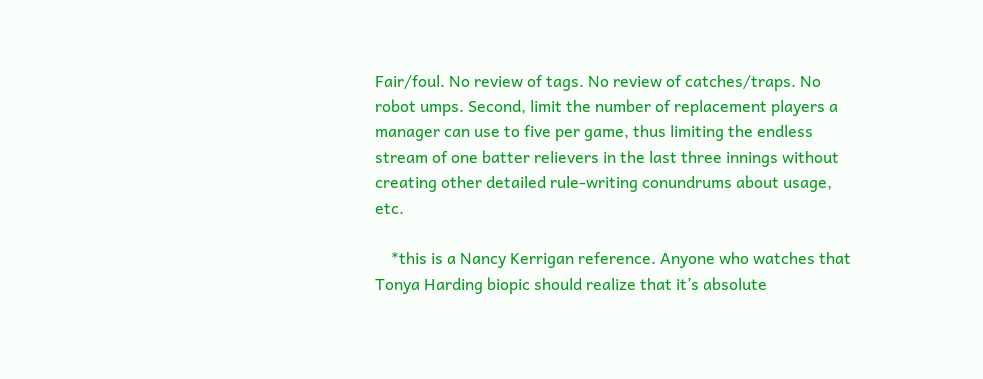Fair/foul. No review of tags. No review of catches/traps. No robot umps. Second, limit the number of replacement players a manager can use to five per game, thus limiting the endless stream of one batter relievers in the last three innings without creating other detailed rule-writing conundrums about usage, etc.

    *this is a Nancy Kerrigan reference. Anyone who watches that Tonya Harding biopic should realize that it’s absolute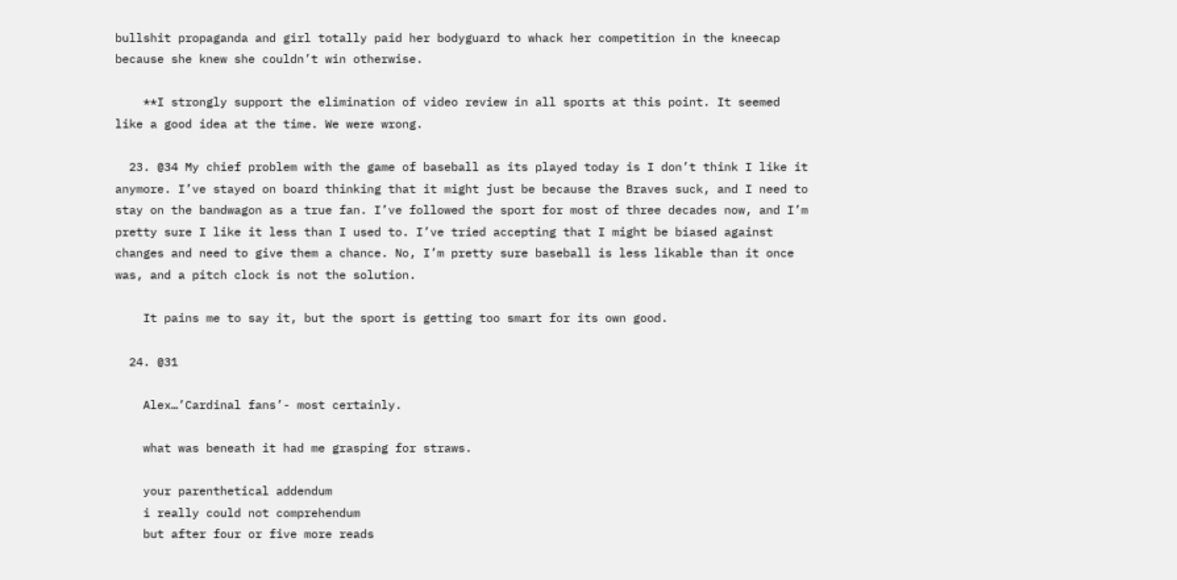bullshit propaganda and girl totally paid her bodyguard to whack her competition in the kneecap because she knew she couldn’t win otherwise.

    **I strongly support the elimination of video review in all sports at this point. It seemed like a good idea at the time. We were wrong.

  23. @34 My chief problem with the game of baseball as its played today is I don’t think I like it anymore. I’ve stayed on board thinking that it might just be because the Braves suck, and I need to stay on the bandwagon as a true fan. I’ve followed the sport for most of three decades now, and I’m pretty sure I like it less than I used to. I’ve tried accepting that I might be biased against changes and need to give them a chance. No, I’m pretty sure baseball is less likable than it once was, and a pitch clock is not the solution.

    It pains me to say it, but the sport is getting too smart for its own good.

  24. @31

    Alex…’Cardinal fans’- most certainly.

    what was beneath it had me grasping for straws.

    your parenthetical addendum
    i really could not comprehendum
    but after four or five more reads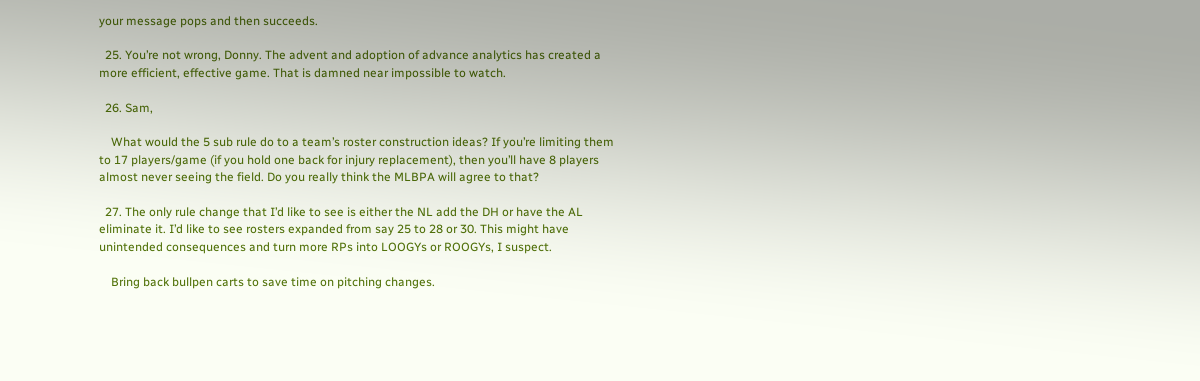your message pops and then succeeds.

  25. You’re not wrong, Donny. The advent and adoption of advance analytics has created a more efficient, effective game. That is damned near impossible to watch.

  26. Sam,

    What would the 5 sub rule do to a team’s roster construction ideas? If you’re limiting them to 17 players/game (if you hold one back for injury replacement), then you’ll have 8 players almost never seeing the field. Do you really think the MLBPA will agree to that?

  27. The only rule change that I’d like to see is either the NL add the DH or have the AL eliminate it. I’d like to see rosters expanded from say 25 to 28 or 30. This might have unintended consequences and turn more RPs into LOOGYs or ROOGYs, I suspect.

    Bring back bullpen carts to save time on pitching changes.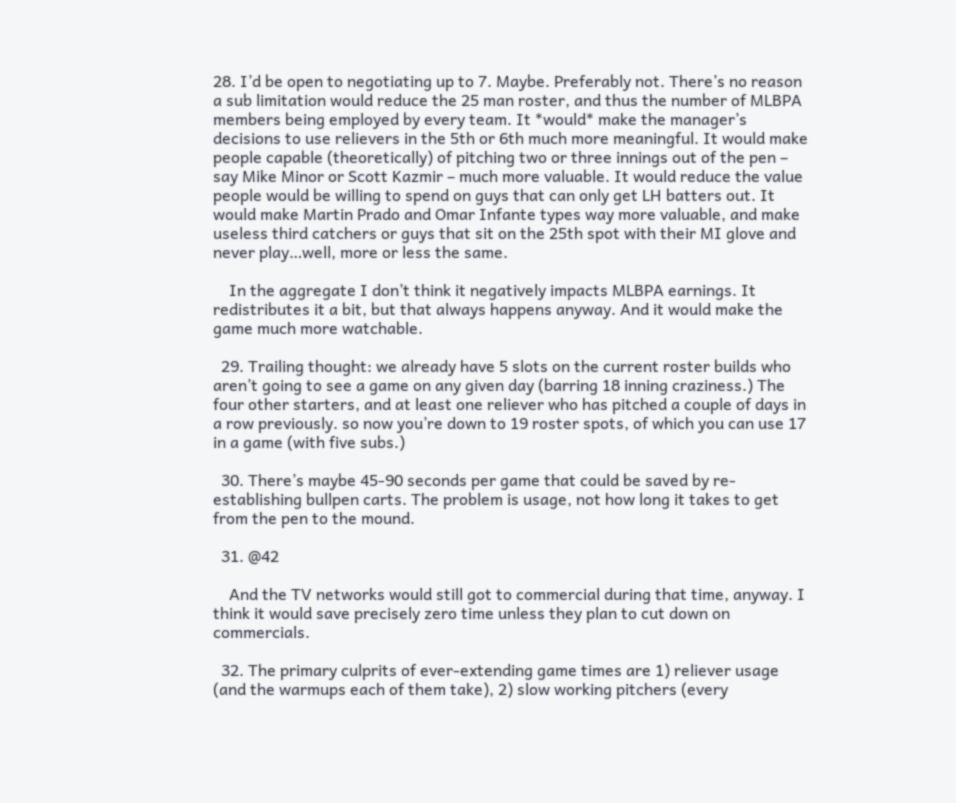28. I’d be open to negotiating up to 7. Maybe. Preferably not. There’s no reason a sub limitation would reduce the 25 man roster, and thus the number of MLBPA members being employed by every team. It *would* make the manager’s decisions to use relievers in the 5th or 6th much more meaningful. It would make people capable (theoretically) of pitching two or three innings out of the pen – say Mike Minor or Scott Kazmir – much more valuable. It would reduce the value people would be willing to spend on guys that can only get LH batters out. It would make Martin Prado and Omar Infante types way more valuable, and make useless third catchers or guys that sit on the 25th spot with their MI glove and never play…well, more or less the same.

    In the aggregate I don’t think it negatively impacts MLBPA earnings. It redistributes it a bit, but that always happens anyway. And it would make the game much more watchable.

  29. Trailing thought: we already have 5 slots on the current roster builds who aren’t going to see a game on any given day (barring 18 inning craziness.) The four other starters, and at least one reliever who has pitched a couple of days in a row previously. so now you’re down to 19 roster spots, of which you can use 17 in a game (with five subs.)

  30. There’s maybe 45-90 seconds per game that could be saved by re-establishing bullpen carts. The problem is usage, not how long it takes to get from the pen to the mound.

  31. @42

    And the TV networks would still got to commercial during that time, anyway. I think it would save precisely zero time unless they plan to cut down on commercials.

  32. The primary culprits of ever-extending game times are 1) reliever usage (and the warmups each of them take), 2) slow working pitchers (every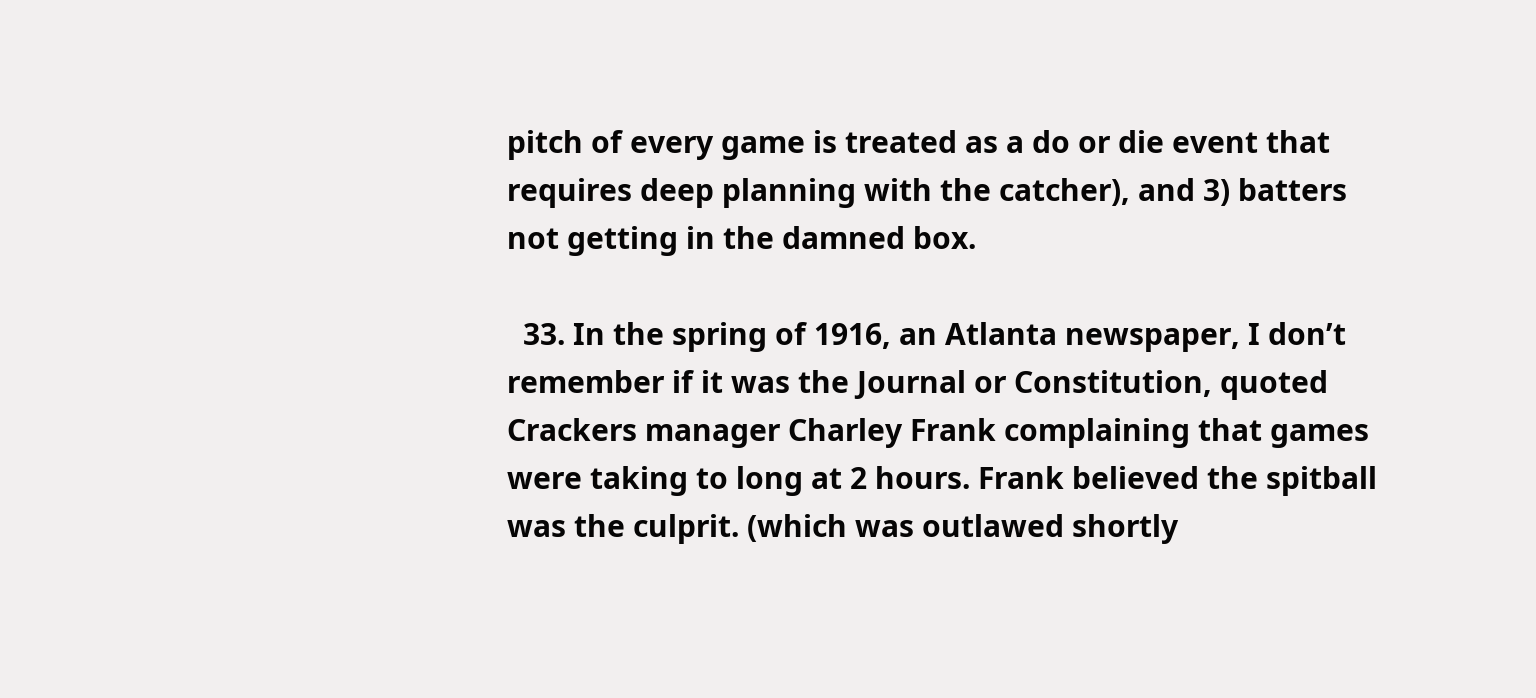pitch of every game is treated as a do or die event that requires deep planning with the catcher), and 3) batters not getting in the damned box.

  33. In the spring of 1916, an Atlanta newspaper, I don’t remember if it was the Journal or Constitution, quoted Crackers manager Charley Frank complaining that games were taking to long at 2 hours. Frank believed the spitball was the culprit. (which was outlawed shortly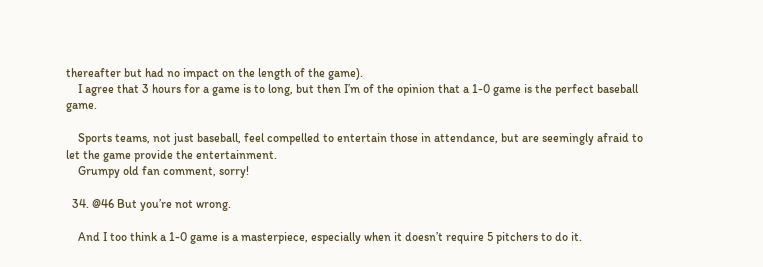thereafter but had no impact on the length of the game).
    I agree that 3 hours for a game is to long, but then I’m of the opinion that a 1-0 game is the perfect baseball game.

    Sports teams, not just baseball, feel compelled to entertain those in attendance, but are seemingly afraid to let the game provide the entertainment.
    Grumpy old fan comment, sorry!

  34. @46 But you’re not wrong.

    And I too think a 1-0 game is a masterpiece, especially when it doesn’t require 5 pitchers to do it.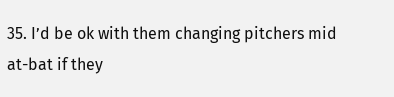35. I’d be ok with them changing pitchers mid at-bat if they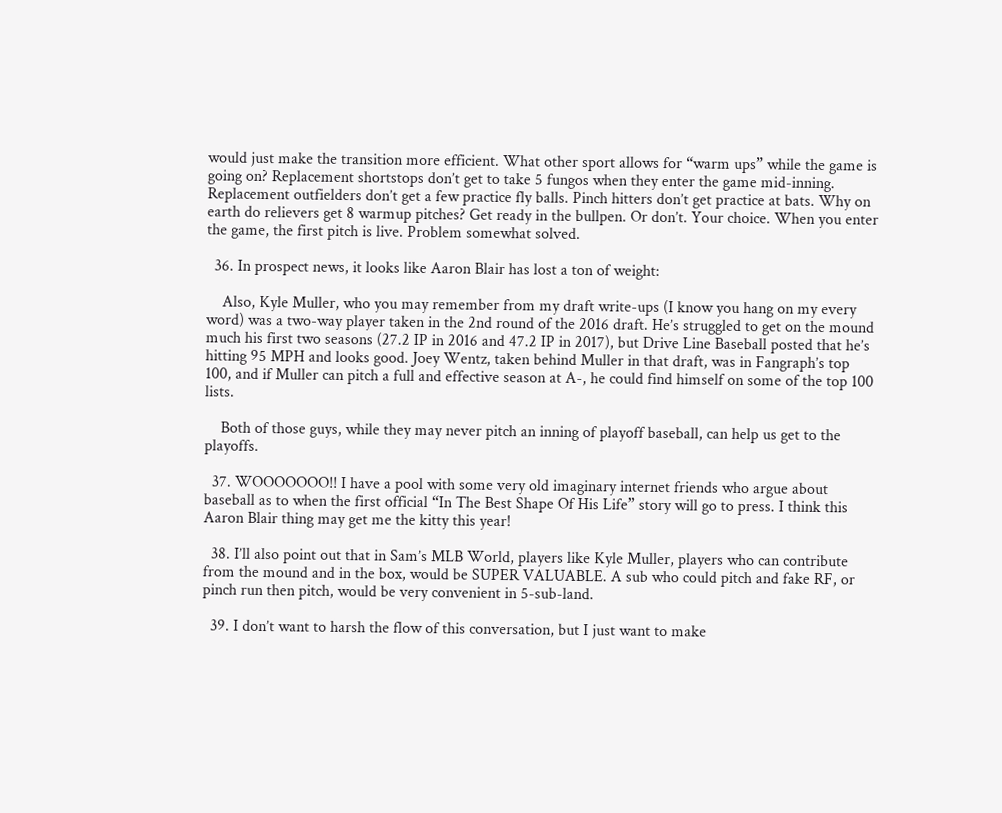would just make the transition more efficient. What other sport allows for “warm ups” while the game is going on? Replacement shortstops don’t get to take 5 fungos when they enter the game mid-inning. Replacement outfielders don’t get a few practice fly balls. Pinch hitters don’t get practice at bats. Why on earth do relievers get 8 warmup pitches? Get ready in the bullpen. Or don’t. Your choice. When you enter the game, the first pitch is live. Problem somewhat solved.

  36. In prospect news, it looks like Aaron Blair has lost a ton of weight:

    Also, Kyle Muller, who you may remember from my draft write-ups (I know you hang on my every word) was a two-way player taken in the 2nd round of the 2016 draft. He’s struggled to get on the mound much his first two seasons (27.2 IP in 2016 and 47.2 IP in 2017), but Drive Line Baseball posted that he’s hitting 95 MPH and looks good. Joey Wentz, taken behind Muller in that draft, was in Fangraph’s top 100, and if Muller can pitch a full and effective season at A-, he could find himself on some of the top 100 lists.

    Both of those guys, while they may never pitch an inning of playoff baseball, can help us get to the playoffs.

  37. WOOOOOOO!! I have a pool with some very old imaginary internet friends who argue about baseball as to when the first official “In The Best Shape Of His Life” story will go to press. I think this Aaron Blair thing may get me the kitty this year!

  38. I’ll also point out that in Sam’s MLB World, players like Kyle Muller, players who can contribute from the mound and in the box, would be SUPER VALUABLE. A sub who could pitch and fake RF, or pinch run then pitch, would be very convenient in 5-sub-land.

  39. I don’t want to harsh the flow of this conversation, but I just want to make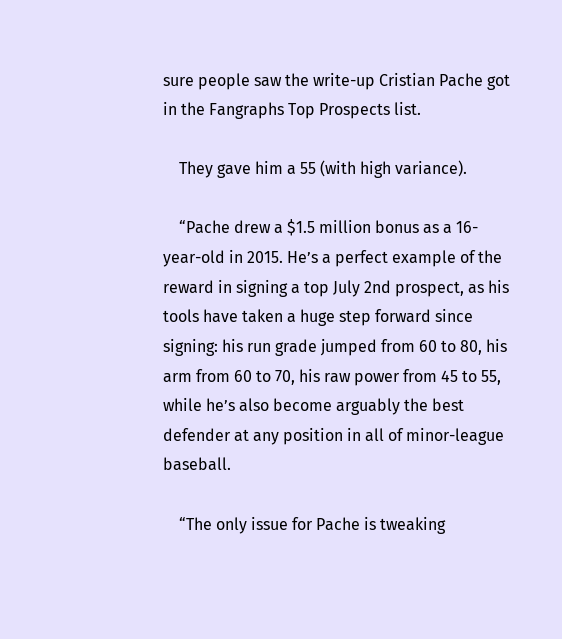sure people saw the write-up Cristian Pache got in the Fangraphs Top Prospects list.

    They gave him a 55 (with high variance).

    “Pache drew a $1.5 million bonus as a 16-year-old in 2015. He’s a perfect example of the reward in signing a top July 2nd prospect, as his tools have taken a huge step forward since signing: his run grade jumped from 60 to 80, his arm from 60 to 70, his raw power from 45 to 55, while he’s also become arguably the best defender at any position in all of minor-league baseball.

    “The only issue for Pache is tweaking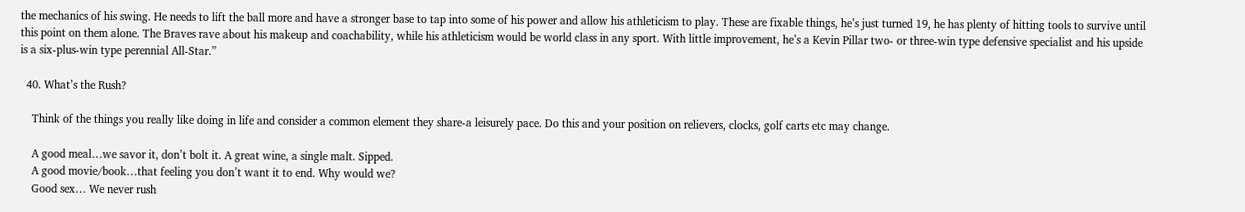the mechanics of his swing. He needs to lift the ball more and have a stronger base to tap into some of his power and allow his athleticism to play. These are fixable things, he’s just turned 19, he has plenty of hitting tools to survive until this point on them alone. The Braves rave about his makeup and coachability, while his athleticism would be world class in any sport. With little improvement, he’s a Kevin Pillar two- or three-win type defensive specialist and his upside is a six-plus-win type perennial All-Star.”

  40. What’s the Rush?

    Think of the things you really like doing in life and consider a common element they share-a leisurely pace. Do this and your position on relievers, clocks, golf carts etc may change.

    A good meal…we savor it, don’t bolt it. A great wine, a single malt. Sipped.
    A good movie/book…that feeling you don’t want it to end. Why would we?
    Good sex… We never rush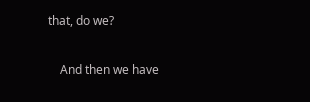that, do we?

    And then we have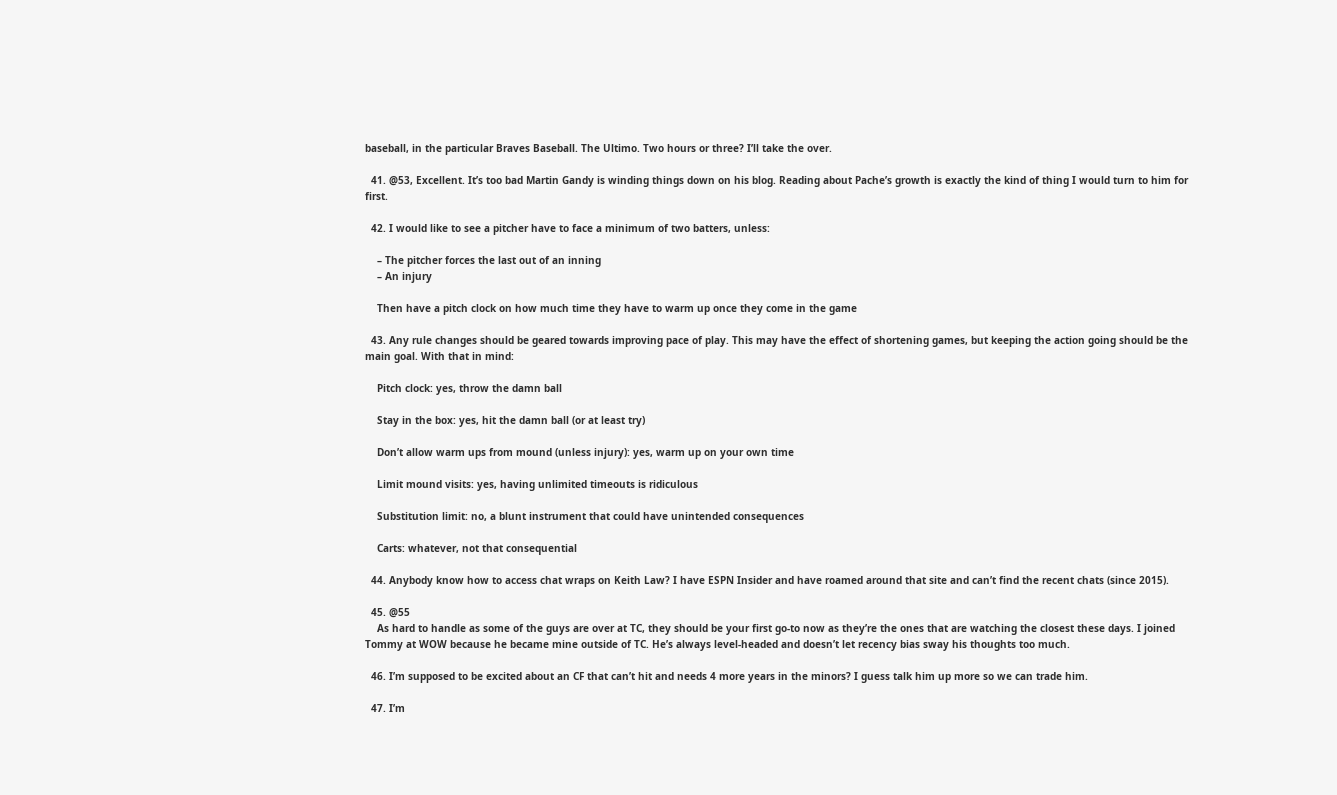baseball, in the particular Braves Baseball. The Ultimo. Two hours or three? I’ll take the over.

  41. @53, Excellent. It’s too bad Martin Gandy is winding things down on his blog. Reading about Pache’s growth is exactly the kind of thing I would turn to him for first.

  42. I would like to see a pitcher have to face a minimum of two batters, unless:

    – The pitcher forces the last out of an inning
    – An injury

    Then have a pitch clock on how much time they have to warm up once they come in the game

  43. Any rule changes should be geared towards improving pace of play. This may have the effect of shortening games, but keeping the action going should be the main goal. With that in mind:

    Pitch clock: yes, throw the damn ball

    Stay in the box: yes, hit the damn ball (or at least try)

    Don’t allow warm ups from mound (unless injury): yes, warm up on your own time

    Limit mound visits: yes, having unlimited timeouts is ridiculous

    Substitution limit: no, a blunt instrument that could have unintended consequences

    Carts: whatever, not that consequential

  44. Anybody know how to access chat wraps on Keith Law? I have ESPN Insider and have roamed around that site and can’t find the recent chats (since 2015).

  45. @55
    As hard to handle as some of the guys are over at TC, they should be your first go-to now as they’re the ones that are watching the closest these days. I joined Tommy at WOW because he became mine outside of TC. He’s always level-headed and doesn’t let recency bias sway his thoughts too much.

  46. I’m supposed to be excited about an CF that can’t hit and needs 4 more years in the minors? I guess talk him up more so we can trade him.

  47. I’m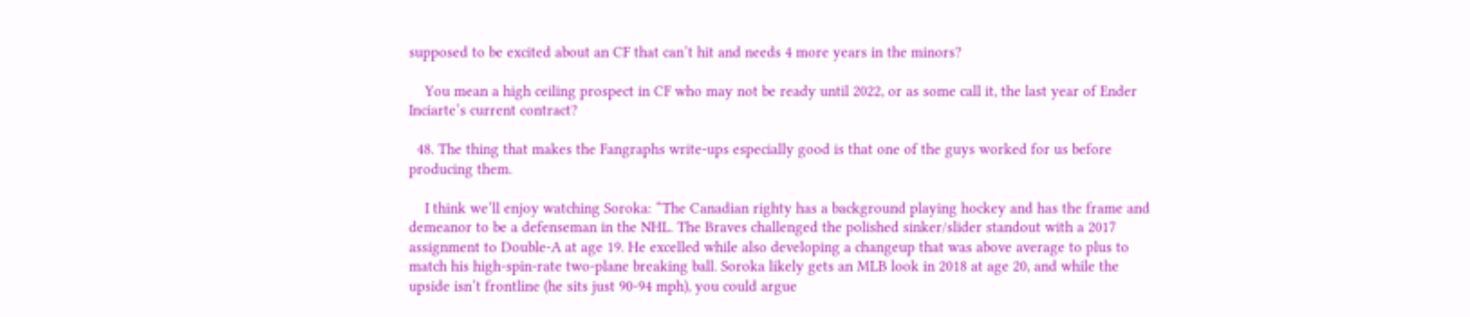supposed to be excited about an CF that can’t hit and needs 4 more years in the minors?

    You mean a high ceiling prospect in CF who may not be ready until 2022, or as some call it, the last year of Ender Inciarte’s current contract?

  48. The thing that makes the Fangraphs write-ups especially good is that one of the guys worked for us before producing them.

    I think we’ll enjoy watching Soroka: “The Canadian righty has a background playing hockey and has the frame and demeanor to be a defenseman in the NHL. The Braves challenged the polished sinker/slider standout with a 2017 assignment to Double-A at age 19. He excelled while also developing a changeup that was above average to plus to match his high-spin-rate two-plane breaking ball. Soroka likely gets an MLB look in 2018 at age 20, and while the upside isn’t frontline (he sits just 90-94 mph), you could argue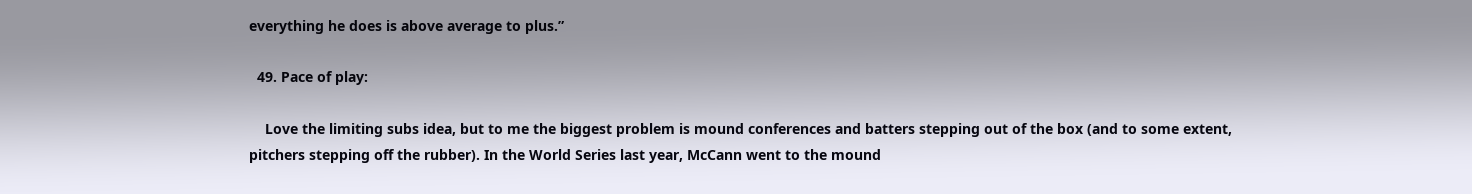everything he does is above average to plus.”

  49. Pace of play:

    Love the limiting subs idea, but to me the biggest problem is mound conferences and batters stepping out of the box (and to some extent, pitchers stepping off the rubber). In the World Series last year, McCann went to the mound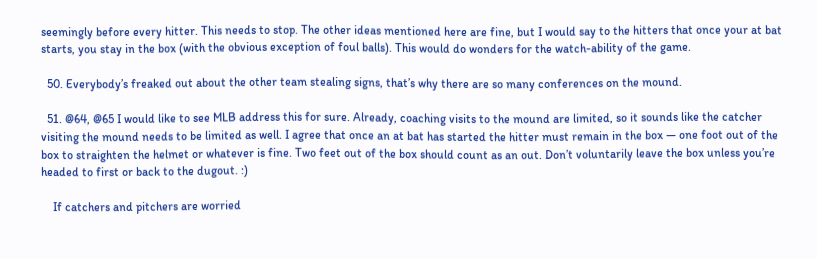seemingly before every hitter. This needs to stop. The other ideas mentioned here are fine, but I would say to the hitters that once your at bat starts, you stay in the box (with the obvious exception of foul balls). This would do wonders for the watch-ability of the game.

  50. Everybody’s freaked out about the other team stealing signs, that’s why there are so many conferences on the mound.

  51. @64, @65 I would like to see MLB address this for sure. Already, coaching visits to the mound are limited, so it sounds like the catcher visiting the mound needs to be limited as well. I agree that once an at bat has started the hitter must remain in the box — one foot out of the box to straighten the helmet or whatever is fine. Two feet out of the box should count as an out. Don’t voluntarily leave the box unless you’re headed to first or back to the dugout. :)

    If catchers and pitchers are worried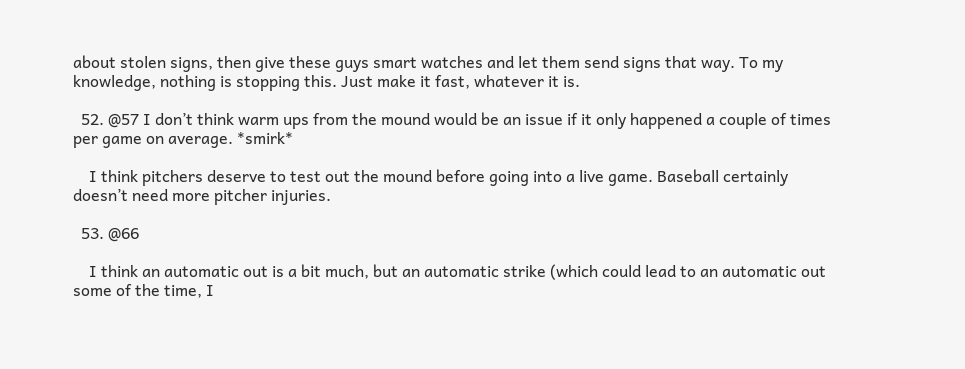about stolen signs, then give these guys smart watches and let them send signs that way. To my knowledge, nothing is stopping this. Just make it fast, whatever it is.

  52. @57 I don’t think warm ups from the mound would be an issue if it only happened a couple of times per game on average. *smirk*

    I think pitchers deserve to test out the mound before going into a live game. Baseball certainly doesn’t need more pitcher injuries.

  53. @66

    I think an automatic out is a bit much, but an automatic strike (which could lead to an automatic out some of the time, I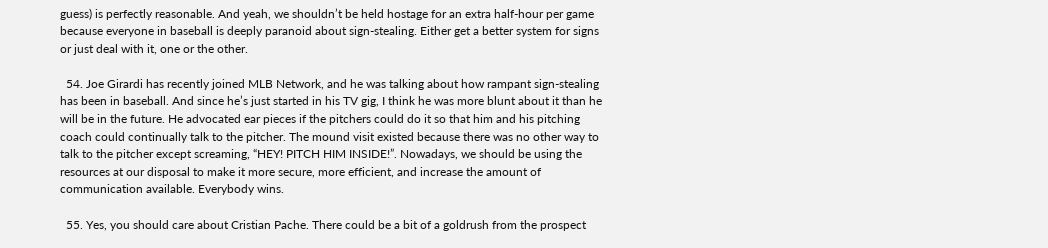guess) is perfectly reasonable. And yeah, we shouldn’t be held hostage for an extra half-hour per game because everyone in baseball is deeply paranoid about sign-stealing. Either get a better system for signs or just deal with it, one or the other.

  54. Joe Girardi has recently joined MLB Network, and he was talking about how rampant sign-stealing has been in baseball. And since he’s just started in his TV gig, I think he was more blunt about it than he will be in the future. He advocated ear pieces if the pitchers could do it so that him and his pitching coach could continually talk to the pitcher. The mound visit existed because there was no other way to talk to the pitcher except screaming, “HEY! PITCH HIM INSIDE!”. Nowadays, we should be using the resources at our disposal to make it more secure, more efficient, and increase the amount of communication available. Everybody wins.

  55. Yes, you should care about Cristian Pache. There could be a bit of a goldrush from the prospect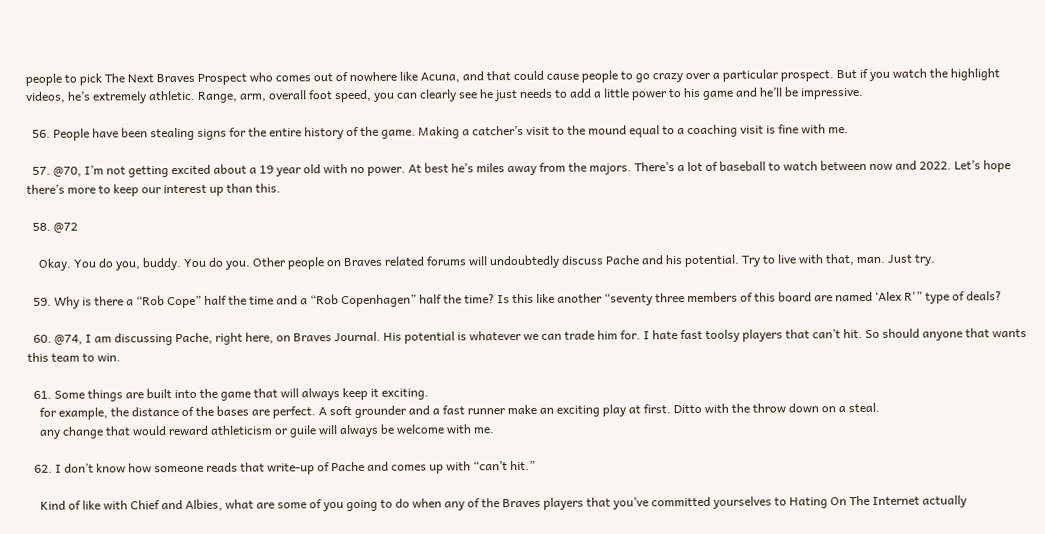people to pick The Next Braves Prospect who comes out of nowhere like Acuna, and that could cause people to go crazy over a particular prospect. But if you watch the highlight videos, he’s extremely athletic. Range, arm, overall foot speed, you can clearly see he just needs to add a little power to his game and he’ll be impressive.

  56. People have been stealing signs for the entire history of the game. Making a catcher’s visit to the mound equal to a coaching visit is fine with me.

  57. @70, I’m not getting excited about a 19 year old with no power. At best he’s miles away from the majors. There’s a lot of baseball to watch between now and 2022. Let’s hope there’s more to keep our interest up than this.

  58. @72

    Okay. You do you, buddy. You do you. Other people on Braves related forums will undoubtedly discuss Pache and his potential. Try to live with that, man. Just try.

  59. Why is there a “Rob Cope” half the time and a “Rob Copenhagen” half the time? Is this like another “seventy three members of this board are named ‘Alex R'” type of deals?

  60. @74, I am discussing Pache, right here, on Braves Journal. His potential is whatever we can trade him for. I hate fast toolsy players that can’t hit. So should anyone that wants this team to win.

  61. Some things are built into the game that will always keep it exciting.
    for example, the distance of the bases are perfect. A soft grounder and a fast runner make an exciting play at first. Ditto with the throw down on a steal.
    any change that would reward athleticism or guile will always be welcome with me.

  62. I don’t know how someone reads that write-up of Pache and comes up with “can’t hit.”

    Kind of like with Chief and Albies, what are some of you going to do when any of the Braves players that you’ve committed yourselves to Hating On The Internet actually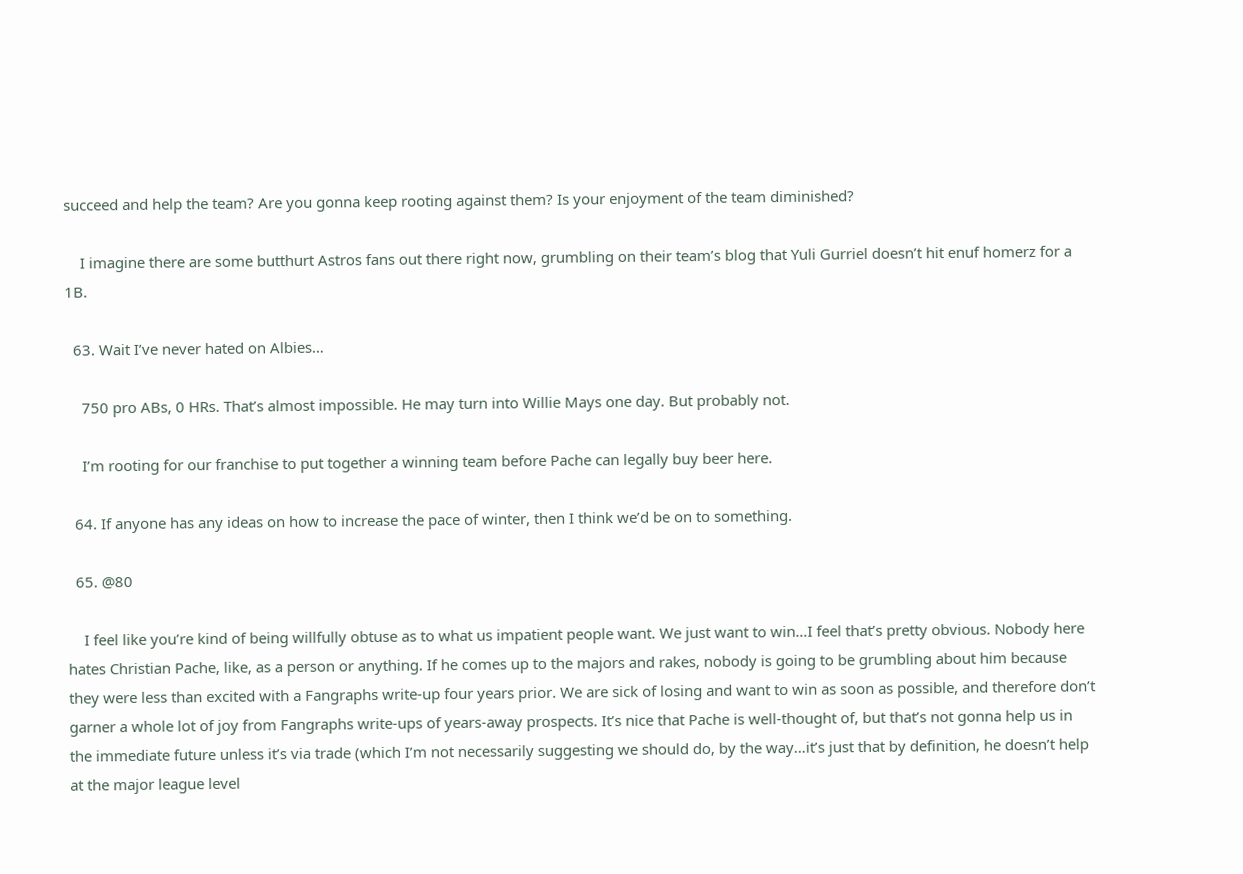succeed and help the team? Are you gonna keep rooting against them? Is your enjoyment of the team diminished?

    I imagine there are some butthurt Astros fans out there right now, grumbling on their team’s blog that Yuli Gurriel doesn’t hit enuf homerz for a 1B.

  63. Wait I’ve never hated on Albies…

    750 pro ABs, 0 HRs. That’s almost impossible. He may turn into Willie Mays one day. But probably not.

    I’m rooting for our franchise to put together a winning team before Pache can legally buy beer here.

  64. If anyone has any ideas on how to increase the pace of winter, then I think we’d be on to something.

  65. @80

    I feel like you’re kind of being willfully obtuse as to what us impatient people want. We just want to win…I feel that’s pretty obvious. Nobody here hates Christian Pache, like, as a person or anything. If he comes up to the majors and rakes, nobody is going to be grumbling about him because they were less than excited with a Fangraphs write-up four years prior. We are sick of losing and want to win as soon as possible, and therefore don’t garner a whole lot of joy from Fangraphs write-ups of years-away prospects. It’s nice that Pache is well-thought of, but that’s not gonna help us in the immediate future unless it’s via trade (which I’m not necessarily suggesting we should do, by the way…it’s just that by definition, he doesn’t help at the major league level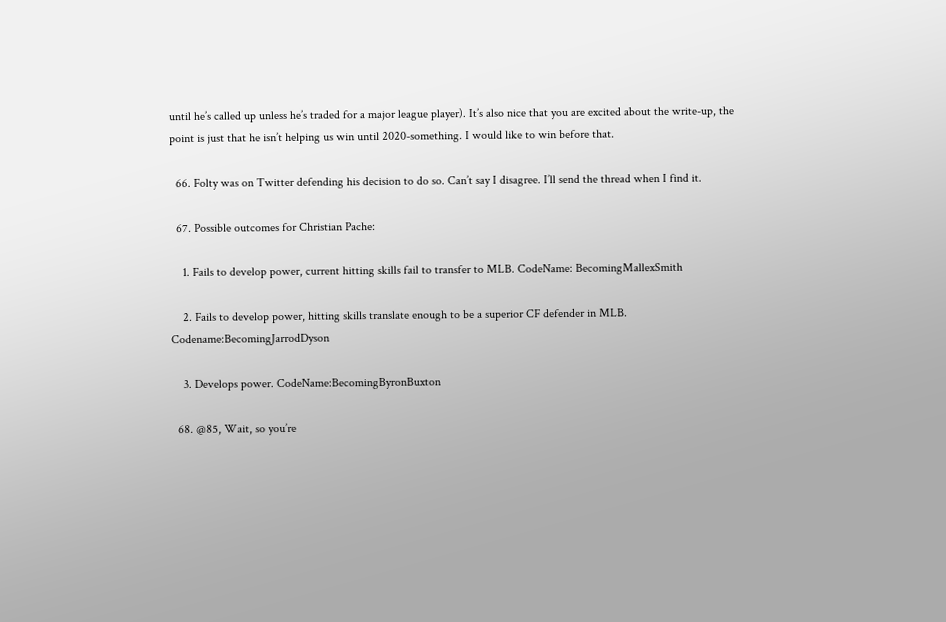until he’s called up unless he’s traded for a major league player). It’s also nice that you are excited about the write-up, the point is just that he isn’t helping us win until 2020-something. I would like to win before that.

  66. Folty was on Twitter defending his decision to do so. Can’t say I disagree. I’ll send the thread when I find it.

  67. Possible outcomes for Christian Pache:

    1. Fails to develop power, current hitting skills fail to transfer to MLB. CodeName: BecomingMallexSmith

    2. Fails to develop power, hitting skills translate enough to be a superior CF defender in MLB. Codename:BecomingJarrodDyson

    3. Develops power. CodeName:BecomingByronBuxton

  68. @85, Wait, so you’re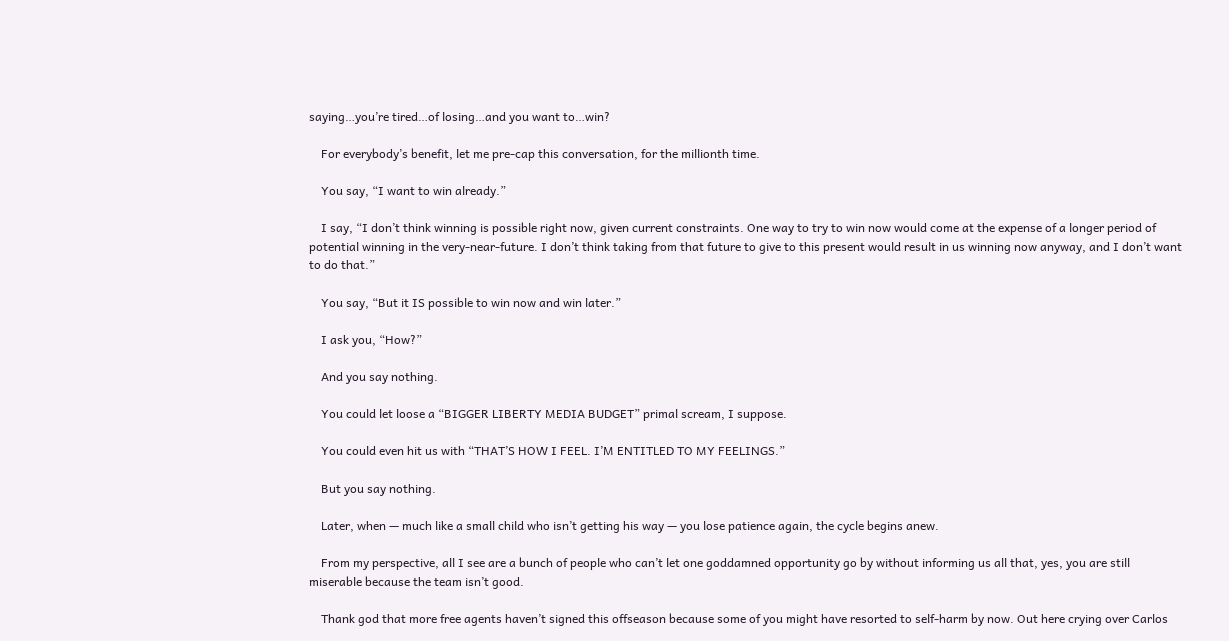saying…you’re tired…of losing…and you want to…win?

    For everybody’s benefit, let me pre-cap this conversation, for the millionth time.

    You say, “I want to win already.”

    I say, “I don’t think winning is possible right now, given current constraints. One way to try to win now would come at the expense of a longer period of potential winning in the very-near-future. I don’t think taking from that future to give to this present would result in us winning now anyway, and I don’t want to do that.”

    You say, “But it IS possible to win now and win later.”

    I ask you, “How?”

    And you say nothing.

    You could let loose a “BIGGER LIBERTY MEDIA BUDGET” primal scream, I suppose.

    You could even hit us with “THAT’S HOW I FEEL. I’M ENTITLED TO MY FEELINGS.”

    But you say nothing.

    Later, when — much like a small child who isn’t getting his way — you lose patience again, the cycle begins anew.

    From my perspective, all I see are a bunch of people who can’t let one goddamned opportunity go by without informing us all that, yes, you are still miserable because the team isn’t good.

    Thank god that more free agents haven’t signed this offseason because some of you might have resorted to self-harm by now. Out here crying over Carlos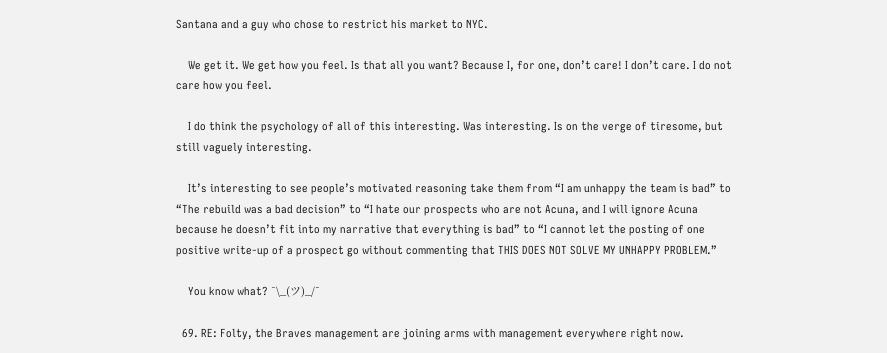Santana and a guy who chose to restrict his market to NYC.

    We get it. We get how you feel. Is that all you want? Because I, for one, don’t care! I don’t care. I do not care how you feel.

    I do think the psychology of all of this interesting. Was interesting. Is on the verge of tiresome, but still vaguely interesting.

    It’s interesting to see people’s motivated reasoning take them from “I am unhappy the team is bad” to “The rebuild was a bad decision” to “I hate our prospects who are not Acuna, and I will ignore Acuna because he doesn’t fit into my narrative that everything is bad” to “I cannot let the posting of one positive write-up of a prospect go without commenting that THIS DOES NOT SOLVE MY UNHAPPY PROBLEM.”

    You know what? ¯\_(ツ)_/¯

  69. RE: Folty, the Braves management are joining arms with management everywhere right now.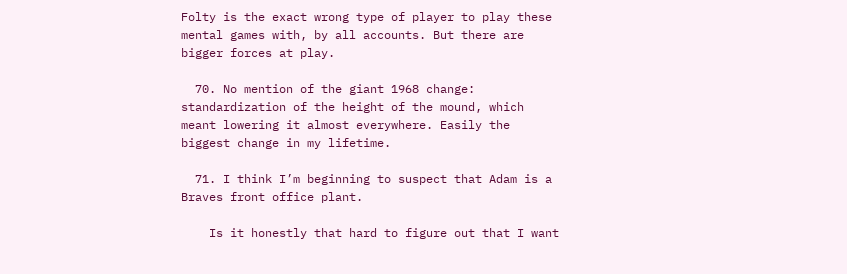Folty is the exact wrong type of player to play these mental games with, by all accounts. But there are bigger forces at play.

  70. No mention of the giant 1968 change: standardization of the height of the mound, which meant lowering it almost everywhere. Easily the biggest change in my lifetime.

  71. I think I’m beginning to suspect that Adam is a Braves front office plant.

    Is it honestly that hard to figure out that I want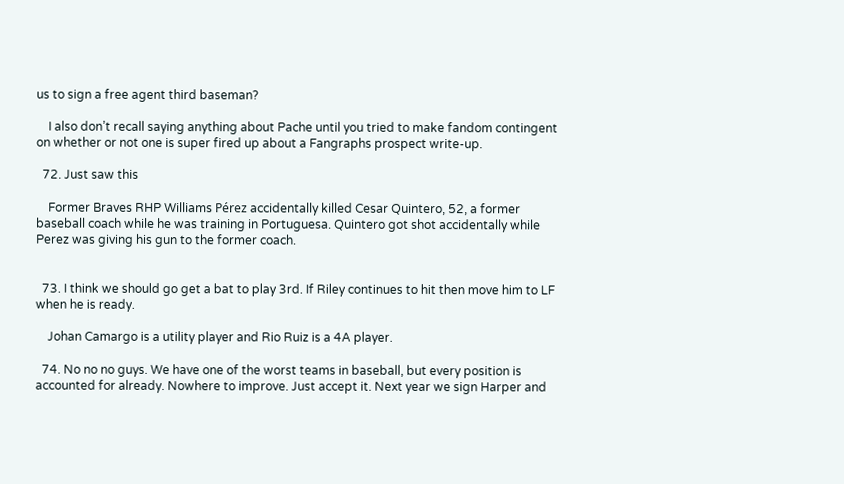us to sign a free agent third baseman?

    I also don’t recall saying anything about Pache until you tried to make fandom contingent on whether or not one is super fired up about a Fangraphs prospect write-up.

  72. Just saw this

    Former Braves RHP Williams Pérez accidentally killed Cesar Quintero, 52, a former baseball coach while he was training in Portuguesa. Quintero got shot accidentally while Perez was giving his gun to the former coach.


  73. I think we should go get a bat to play 3rd. If Riley continues to hit then move him to LF when he is ready.

    Johan Camargo is a utility player and Rio Ruiz is a 4A player.

  74. No no no guys. We have one of the worst teams in baseball, but every position is accounted for already. Nowhere to improve. Just accept it. Next year we sign Harper and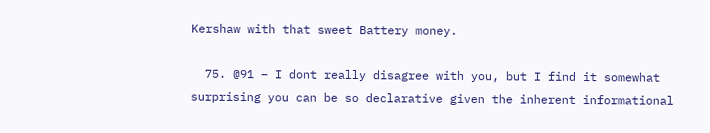Kershaw with that sweet Battery money.

  75. @91 – I dont really disagree with you, but I find it somewhat surprising you can be so declarative given the inherent informational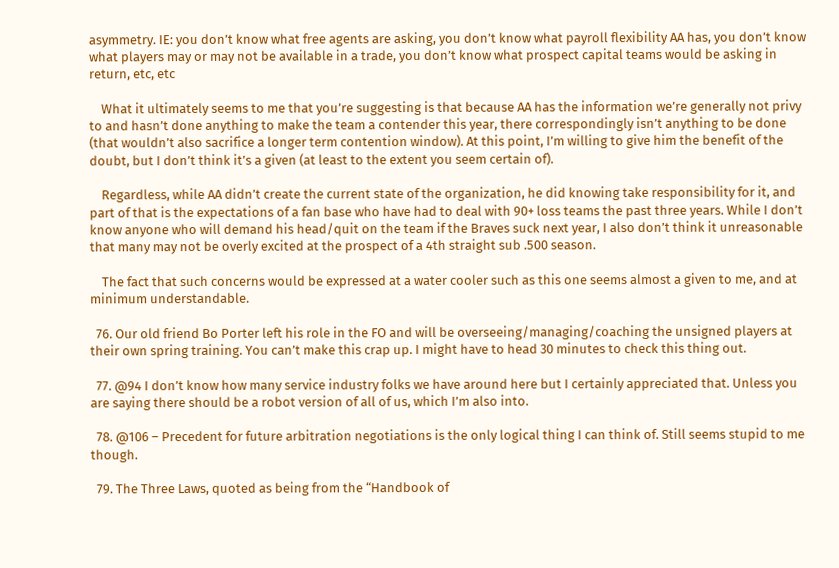asymmetry. IE: you don’t know what free agents are asking, you don’t know what payroll flexibility AA has, you don’t know what players may or may not be available in a trade, you don’t know what prospect capital teams would be asking in return, etc, etc

    What it ultimately seems to me that you’re suggesting is that because AA has the information we’re generally not privy to and hasn’t done anything to make the team a contender this year, there correspondingly isn’t anything to be done (that wouldn’t also sacrifice a longer term contention window). At this point, I’m willing to give him the benefit of the doubt, but I don’t think it’s a given (at least to the extent you seem certain of).

    Regardless, while AA didn’t create the current state of the organization, he did knowing take responsibility for it, and part of that is the expectations of a fan base who have had to deal with 90+ loss teams the past three years. While I don’t know anyone who will demand his head/quit on the team if the Braves suck next year, I also don’t think it unreasonable that many may not be overly excited at the prospect of a 4th straight sub .500 season.

    The fact that such concerns would be expressed at a water cooler such as this one seems almost a given to me, and at minimum understandable.

  76. Our old friend Bo Porter left his role in the FO and will be overseeing/managing/coaching the unsigned players at their own spring training. You can’t make this crap up. I might have to head 30 minutes to check this thing out.

  77. @94 I don’t know how many service industry folks we have around here but I certainly appreciated that. Unless you are saying there should be a robot version of all of us, which I’m also into.

  78. @106 – Precedent for future arbitration negotiations is the only logical thing I can think of. Still seems stupid to me though.

  79. The Three Laws, quoted as being from the “Handbook of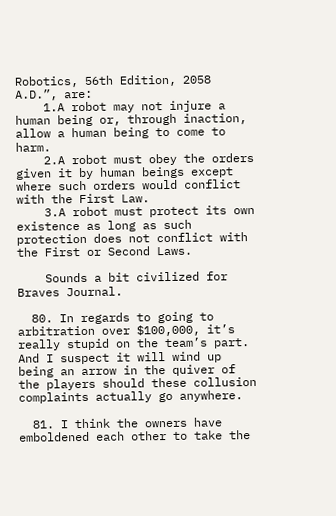Robotics, 56th Edition, 2058 A.D.”, are:
    1.A robot may not injure a human being or, through inaction, allow a human being to come to harm.
    2.A robot must obey the orders given it by human beings except where such orders would conflict with the First Law.
    3.A robot must protect its own existence as long as such protection does not conflict with the First or Second Laws.

    Sounds a bit civilized for Braves Journal.

  80. In regards to going to arbitration over $100,000, it’s really stupid on the team’s part. And I suspect it will wind up being an arrow in the quiver of the players should these collusion complaints actually go anywhere.

  81. I think the owners have emboldened each other to take the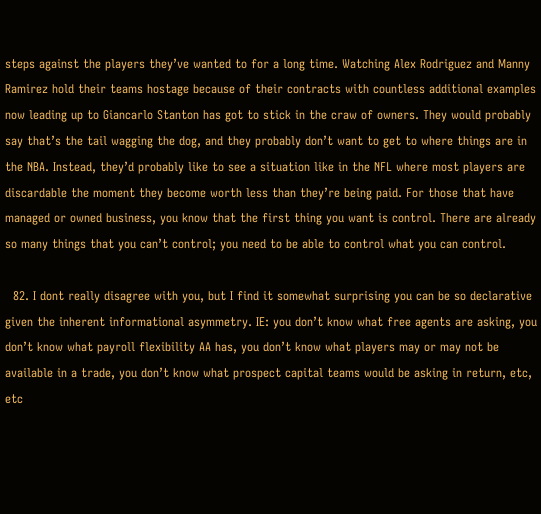steps against the players they’ve wanted to for a long time. Watching Alex Rodriguez and Manny Ramirez hold their teams hostage because of their contracts with countless additional examples now leading up to Giancarlo Stanton has got to stick in the craw of owners. They would probably say that’s the tail wagging the dog, and they probably don’t want to get to where things are in the NBA. Instead, they’d probably like to see a situation like in the NFL where most players are discardable the moment they become worth less than they’re being paid. For those that have managed or owned business, you know that the first thing you want is control. There are already so many things that you can’t control; you need to be able to control what you can control.

  82. I dont really disagree with you, but I find it somewhat surprising you can be so declarative given the inherent informational asymmetry. IE: you don’t know what free agents are asking, you don’t know what payroll flexibility AA has, you don’t know what players may or may not be available in a trade, you don’t know what prospect capital teams would be asking in return, etc, etc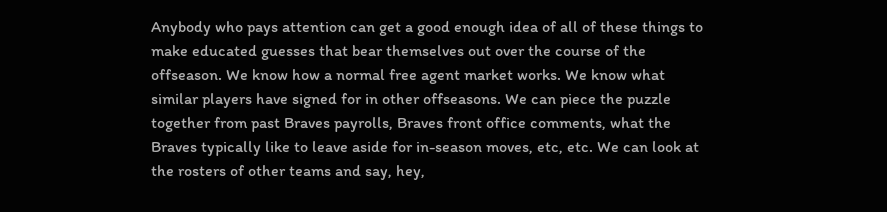Anybody who pays attention can get a good enough idea of all of these things to make educated guesses that bear themselves out over the course of the offseason. We know how a normal free agent market works. We know what similar players have signed for in other offseasons. We can piece the puzzle together from past Braves payrolls, Braves front office comments, what the Braves typically like to leave aside for in-season moves, etc, etc. We can look at the rosters of other teams and say, hey,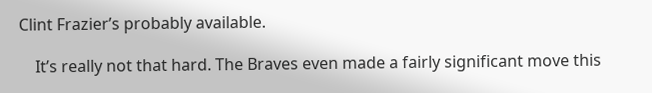Clint Frazier’s probably available.

    It’s really not that hard. The Braves even made a fairly significant move this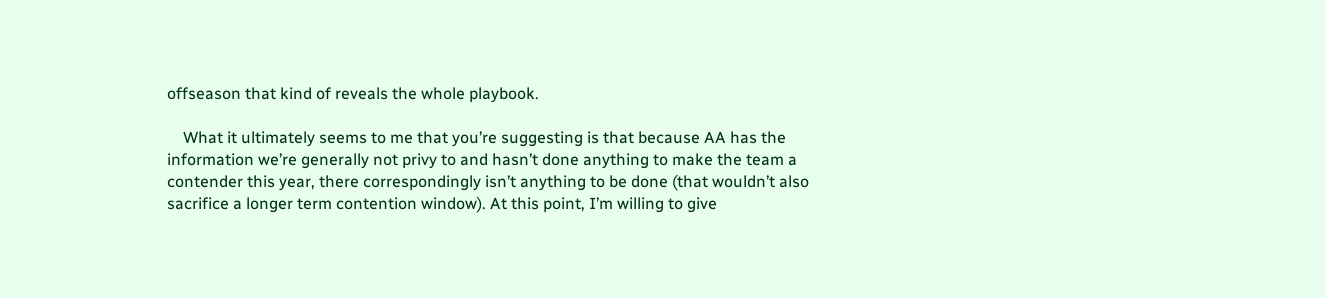offseason that kind of reveals the whole playbook.

    What it ultimately seems to me that you’re suggesting is that because AA has the information we’re generally not privy to and hasn’t done anything to make the team a contender this year, there correspondingly isn’t anything to be done (that wouldn’t also sacrifice a longer term contention window). At this point, I’m willing to give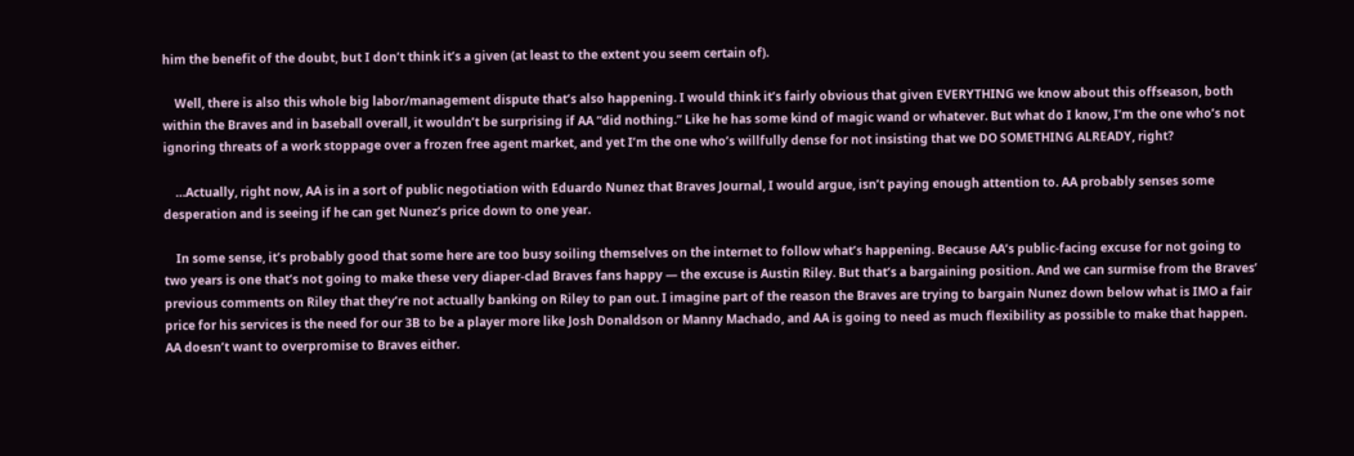him the benefit of the doubt, but I don’t think it’s a given (at least to the extent you seem certain of).

    Well, there is also this whole big labor/management dispute that’s also happening. I would think it’s fairly obvious that given EVERYTHING we know about this offseason, both within the Braves and in baseball overall, it wouldn’t be surprising if AA “did nothing.” Like he has some kind of magic wand or whatever. But what do I know, I’m the one who’s not ignoring threats of a work stoppage over a frozen free agent market, and yet I’m the one who’s willfully dense for not insisting that we DO SOMETHING ALREADY, right?

    …Actually, right now, AA is in a sort of public negotiation with Eduardo Nunez that Braves Journal, I would argue, isn’t paying enough attention to. AA probably senses some desperation and is seeing if he can get Nunez’s price down to one year.

    In some sense, it’s probably good that some here are too busy soiling themselves on the internet to follow what’s happening. Because AA’s public-facing excuse for not going to two years is one that’s not going to make these very diaper-clad Braves fans happy — the excuse is Austin Riley. But that’s a bargaining position. And we can surmise from the Braves’ previous comments on Riley that they’re not actually banking on Riley to pan out. I imagine part of the reason the Braves are trying to bargain Nunez down below what is IMO a fair price for his services is the need for our 3B to be a player more like Josh Donaldson or Manny Machado, and AA is going to need as much flexibility as possible to make that happen. AA doesn’t want to overpromise to Braves either.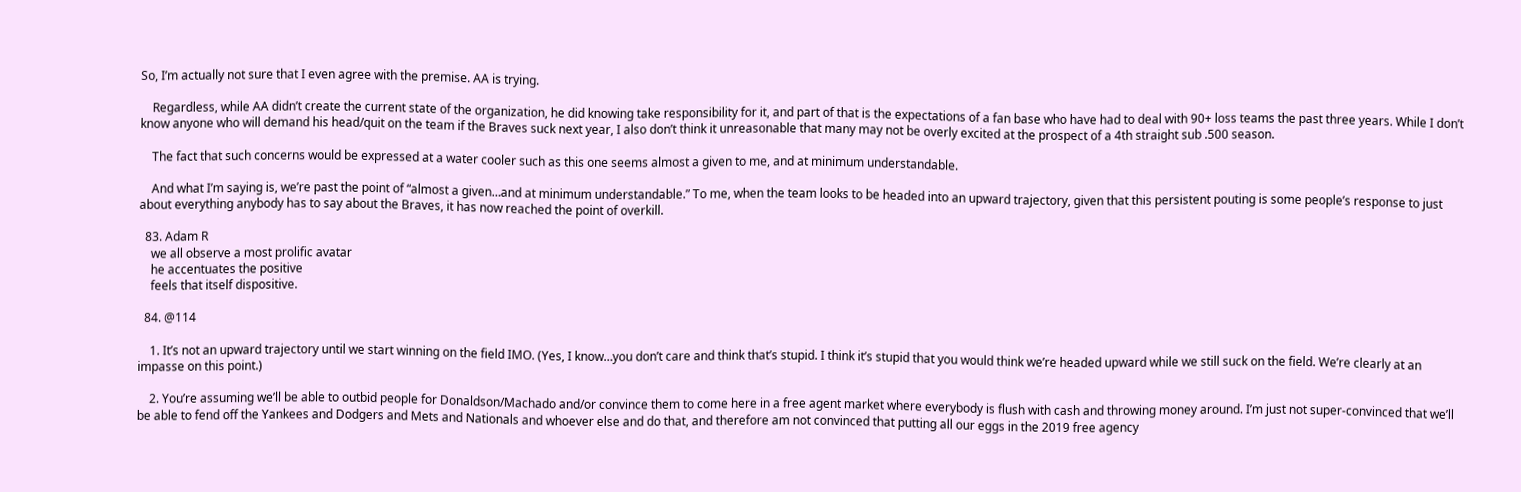So, I’m actually not sure that I even agree with the premise. AA is trying.

    Regardless, while AA didn’t create the current state of the organization, he did knowing take responsibility for it, and part of that is the expectations of a fan base who have had to deal with 90+ loss teams the past three years. While I don’t know anyone who will demand his head/quit on the team if the Braves suck next year, I also don’t think it unreasonable that many may not be overly excited at the prospect of a 4th straight sub .500 season.

    The fact that such concerns would be expressed at a water cooler such as this one seems almost a given to me, and at minimum understandable.

    And what I’m saying is, we’re past the point of “almost a given…and at minimum understandable.” To me, when the team looks to be headed into an upward trajectory, given that this persistent pouting is some people’s response to just about everything anybody has to say about the Braves, it has now reached the point of overkill.

  83. Adam R
    we all observe a most prolific avatar
    he accentuates the positive
    feels that itself dispositive.

  84. @114

    1. It’s not an upward trajectory until we start winning on the field IMO. (Yes, I know…you don’t care and think that’s stupid. I think it’s stupid that you would think we’re headed upward while we still suck on the field. We’re clearly at an impasse on this point.)

    2. You’re assuming we’ll be able to outbid people for Donaldson/Machado and/or convince them to come here in a free agent market where everybody is flush with cash and throwing money around. I’m just not super-convinced that we’ll be able to fend off the Yankees and Dodgers and Mets and Nationals and whoever else and do that, and therefore am not convinced that putting all our eggs in the 2019 free agency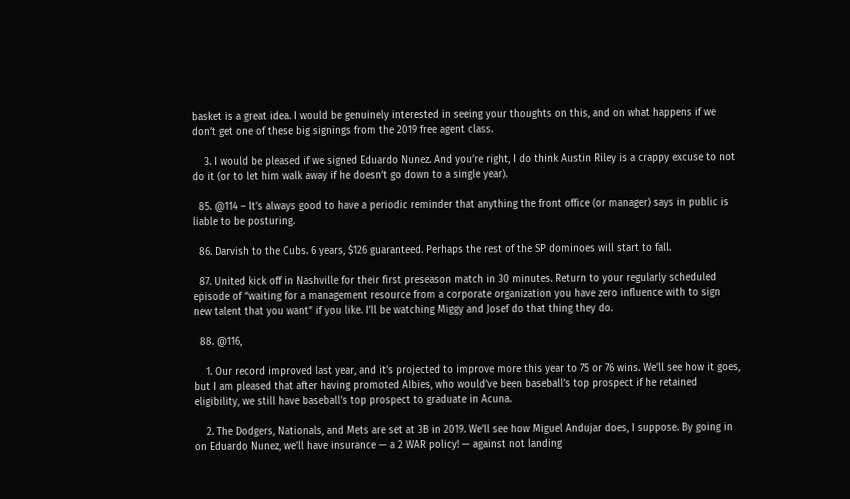basket is a great idea. I would be genuinely interested in seeing your thoughts on this, and on what happens if we don’t get one of these big signings from the 2019 free agent class.

    3. I would be pleased if we signed Eduardo Nunez. And you’re right, I do think Austin Riley is a crappy excuse to not do it (or to let him walk away if he doesn’t go down to a single year).

  85. @114 – It’s always good to have a periodic reminder that anything the front office (or manager) says in public is liable to be posturing.

  86. Darvish to the Cubs. 6 years, $126 guaranteed. Perhaps the rest of the SP dominoes will start to fall.

  87. United kick off in Nashville for their first preseason match in 30 minutes. Return to your regularly scheduled episode of “waiting for a management resource from a corporate organization you have zero influence with to sign new talent that you want” if you like. I’ll be watching Miggy and Josef do that thing they do.

  88. @116,

    1. Our record improved last year, and it’s projected to improve more this year to 75 or 76 wins. We’ll see how it goes, but I am pleased that after having promoted Albies, who would’ve been baseball’s top prospect if he retained eligibility, we still have baseball’s top prospect to graduate in Acuna.

    2. The Dodgers, Nationals, and Mets are set at 3B in 2019. We’ll see how Miguel Andujar does, I suppose. By going in on Eduardo Nunez, we’ll have insurance — a 2 WAR policy! — against not landing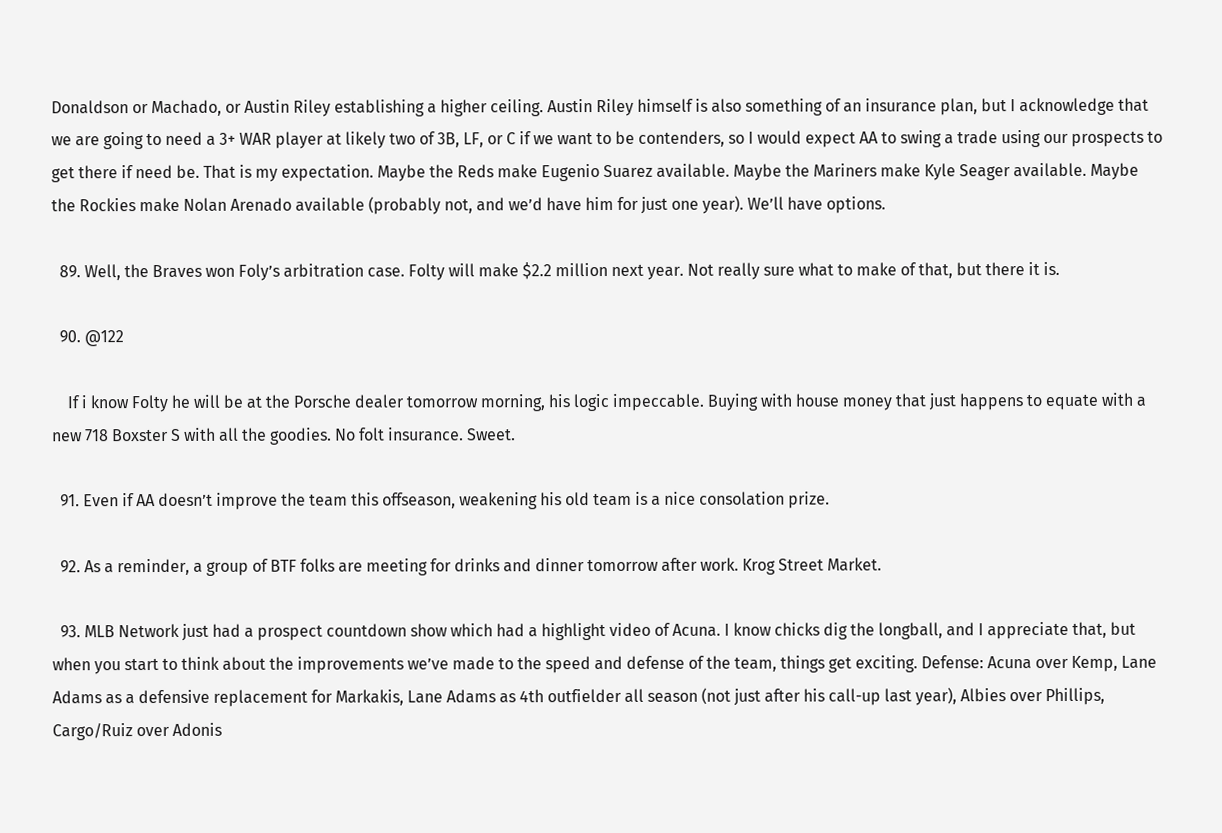Donaldson or Machado, or Austin Riley establishing a higher ceiling. Austin Riley himself is also something of an insurance plan, but I acknowledge that we are going to need a 3+ WAR player at likely two of 3B, LF, or C if we want to be contenders, so I would expect AA to swing a trade using our prospects to get there if need be. That is my expectation. Maybe the Reds make Eugenio Suarez available. Maybe the Mariners make Kyle Seager available. Maybe the Rockies make Nolan Arenado available (probably not, and we’d have him for just one year). We’ll have options.

  89. Well, the Braves won Foly’s arbitration case. Folty will make $2.2 million next year. Not really sure what to make of that, but there it is.

  90. @122

    If i know Folty he will be at the Porsche dealer tomorrow morning, his logic impeccable. Buying with house money that just happens to equate with a new 718 Boxster S with all the goodies. No folt insurance. Sweet.

  91. Even if AA doesn’t improve the team this offseason, weakening his old team is a nice consolation prize.

  92. As a reminder, a group of BTF folks are meeting for drinks and dinner tomorrow after work. Krog Street Market.

  93. MLB Network just had a prospect countdown show which had a highlight video of Acuna. I know chicks dig the longball, and I appreciate that, but when you start to think about the improvements we’ve made to the speed and defense of the team, things get exciting. Defense: Acuna over Kemp, Lane Adams as a defensive replacement for Markakis, Lane Adams as 4th outfielder all season (not just after his call-up last year), Albies over Phillips, Cargo/Ruiz over Adonis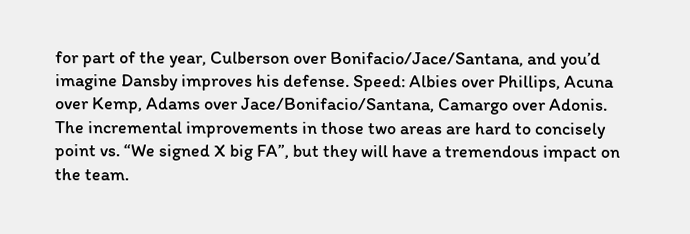for part of the year, Culberson over Bonifacio/Jace/Santana, and you’d imagine Dansby improves his defense. Speed: Albies over Phillips, Acuna over Kemp, Adams over Jace/Bonifacio/Santana, Camargo over Adonis. The incremental improvements in those two areas are hard to concisely point vs. “We signed X big FA”, but they will have a tremendous impact on the team.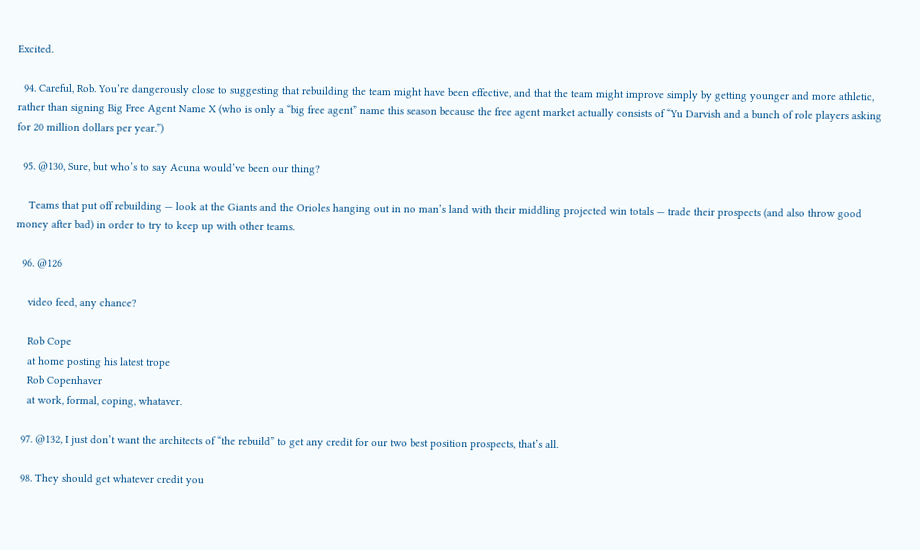Excited.

  94. Careful, Rob. You’re dangerously close to suggesting that rebuilding the team might have been effective, and that the team might improve simply by getting younger and more athletic, rather than signing Big Free Agent Name X (who is only a “big free agent” name this season because the free agent market actually consists of “Yu Darvish and a bunch of role players asking for 20 million dollars per year.”)

  95. @130, Sure, but who’s to say Acuna would’ve been our thing?

    Teams that put off rebuilding — look at the Giants and the Orioles hanging out in no man’s land with their middling projected win totals — trade their prospects (and also throw good money after bad) in order to try to keep up with other teams.

  96. @126

    video feed, any chance?

    Rob Cope
    at home posting his latest trope
    Rob Copenhaver
    at work, formal, coping, whataver.

  97. @132, I just don’t want the architects of “the rebuild” to get any credit for our two best position prospects, that’s all.

  98. They should get whatever credit you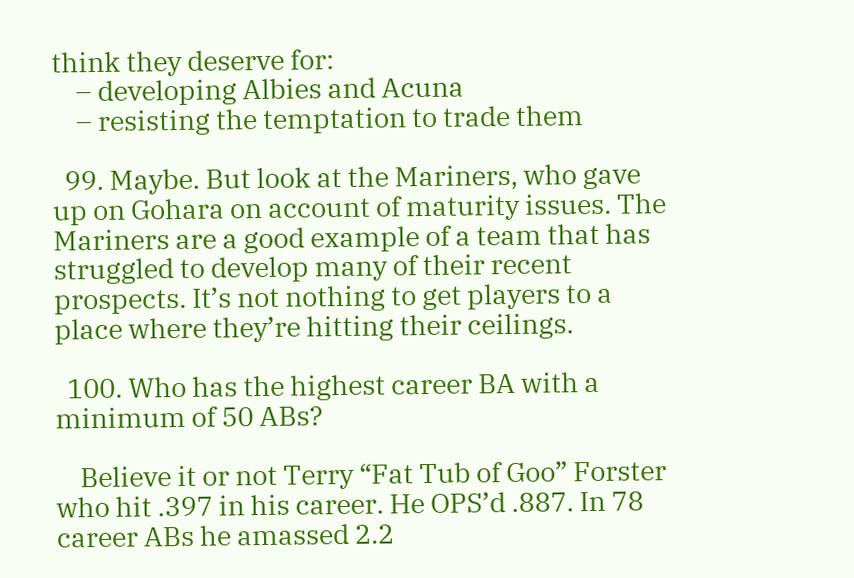think they deserve for:
    – developing Albies and Acuna
    – resisting the temptation to trade them

  99. Maybe. But look at the Mariners, who gave up on Gohara on account of maturity issues. The Mariners are a good example of a team that has struggled to develop many of their recent prospects. It’s not nothing to get players to a place where they’re hitting their ceilings.

  100. Who has the highest career BA with a minimum of 50 ABs?

    Believe it or not Terry “Fat Tub of Goo” Forster who hit .397 in his career. He OPS’d .887. In 78 career ABs he amassed 2.2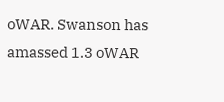oWAR. Swanson has amassed 1.3 oWAR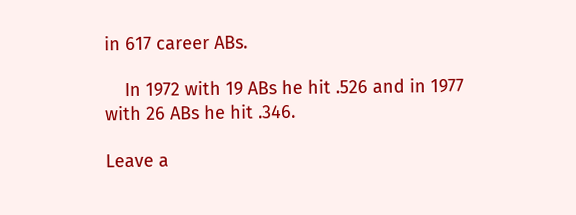in 617 career ABs.

    In 1972 with 19 ABs he hit .526 and in 1977 with 26 ABs he hit .346.

Leave a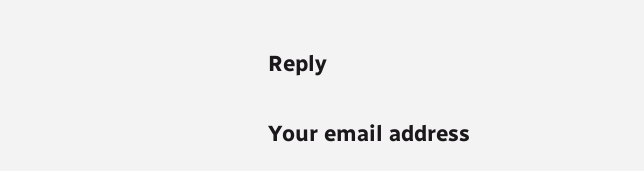Reply

Your email address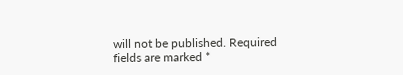will not be published. Required fields are marked *